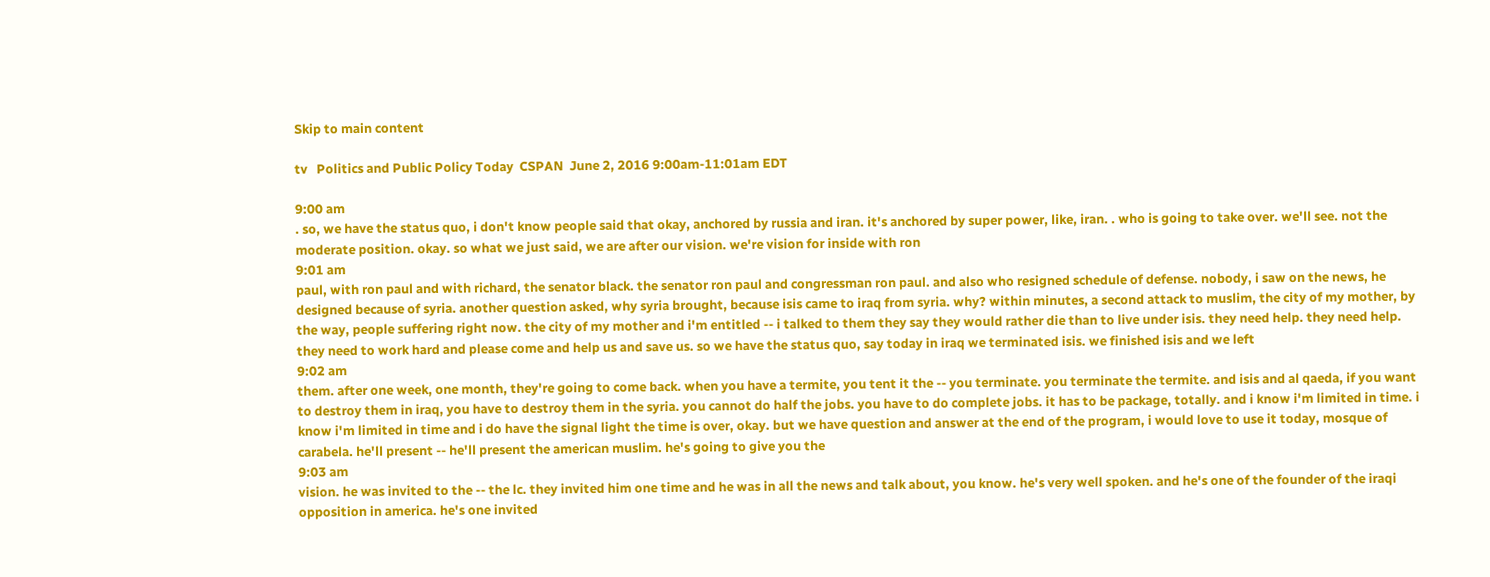Skip to main content

tv   Politics and Public Policy Today  CSPAN  June 2, 2016 9:00am-11:01am EDT

9:00 am
. so, we have the status quo, i don't know people said that okay, anchored by russia and iran. it's anchored by super power, like, iran. . who is going to take over. we'll see. not the moderate position. okay. so what we just said, we are after our vision. we're vision for inside with ron
9:01 am
paul, with ron paul and with richard, the senator black. the senator ron paul and congressman ron paul. and also who resigned schedule of defense. nobody, i saw on the news, he designed because of syria. another question asked, why syria brought, because isis came to iraq from syria. why? within minutes, a second attack to muslim, the city of my mother, by the way, people suffering right now. the city of my mother and i'm entitled -- i talked to them they say they would rather die than to live under isis. they need help. they need help. they need to work hard and please come and help us and save us. so we have the status quo, say today in iraq we terminated isis. we finished isis and we left
9:02 am
them. after one week, one month, they're going to come back. when you have a termite, you tent it the -- you terminate. you terminate the termite. and isis and al qaeda, if you want to destroy them in iraq, you have to destroy them in the syria. you cannot do half the jobs. you have to do complete jobs. it has to be package, totally. and i know i'm limited in time. i know i'm limited in time and i do have the signal light the time is over, okay. but we have question and answer at the end of the program, i would love to use it today, mosque of carabela. he'll present -- he'll present the american muslim. he's going to give you the
9:03 am
vision. he was invited to the -- the lc. they invited him one time and he was in all the news and talk about, you know. he's very well spoken. and he's one of the founder of the iraqi opposition in america. he's one invited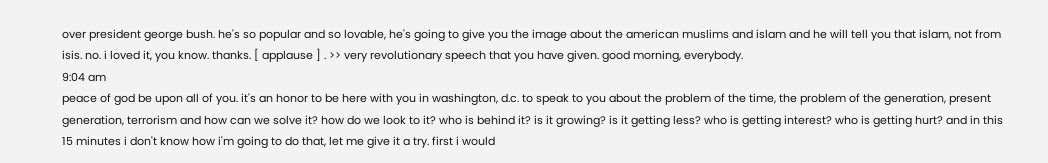over president george bush. he's so popular and so lovable, he's going to give you the image about the american muslims and islam and he will tell you that islam, not from isis. no. i loved it, you know. thanks. [ applause ] . >> very revolutionary speech that you have given. good morning, everybody.
9:04 am
peace of god be upon all of you. it's an honor to be here with you in washington, d.c. to speak to you about the problem of the time, the problem of the generation, present generation, terrorism and how can we solve it? how do we look to it? who is behind it? is it growing? is it getting less? who is getting interest? who is getting hurt? and in this 15 minutes i don't know how i'm going to do that, let me give it a try. first i would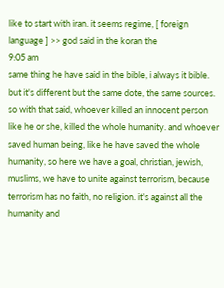like to start with iran. it seems regime, [ foreign language ] >> god said in the koran the
9:05 am
same thing he have said in the bible, i always it bible. but it's different but the same dote, the same sources. so with that said, whoever killed an innocent person like he or she, killed the whole humanity. and whoever saved human being, like he have saved the whole humanity, so here we have a goal, christian, jewish, muslims, we have to unite against terrorism, because terrorism has no faith, no religion. it's against all the humanity and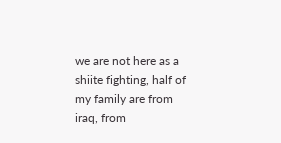we are not here as a shiite fighting, half of my family are from iraq, from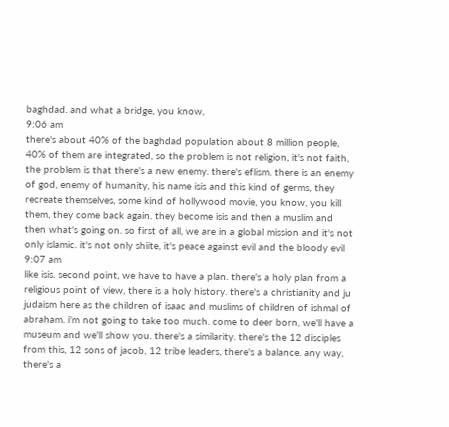baghdad. and what a bridge, you know,
9:06 am
there's about 40% of the baghdad population about 8 million people, 40% of them are integrated, so the problem is not religion, it's not faith, the problem is that there's a new enemy. there's eflism. there is an enemy of god, enemy of humanity, his name isis and this kind of germs, they recreate themselves, some kind of hollywood movie, you know, you kill them, they come back again. they become isis and then a muslim and then what's going on. so first of all, we are in a global mission and it's not only islamic. it's not only shiite, it's peace against evil and the bloody evil
9:07 am
like isis. second point, we have to have a plan. there's a holy plan from a religious point of view, there is a holy history. there's a christianity and ju judaism here as the children of isaac and muslims of children of ishmal of abraham. i'm not going to take too much. come to deer born, we'll have a museum and we'll show you. there's a similarity. there's the 12 disciples from this, 12 sons of jacob, 12 tribe leaders, there's a balance. any way, there's a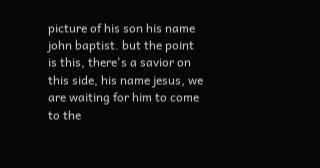picture of his son his name john baptist. but the point is this, there's a savior on this side, his name jesus, we are waiting for him to come to the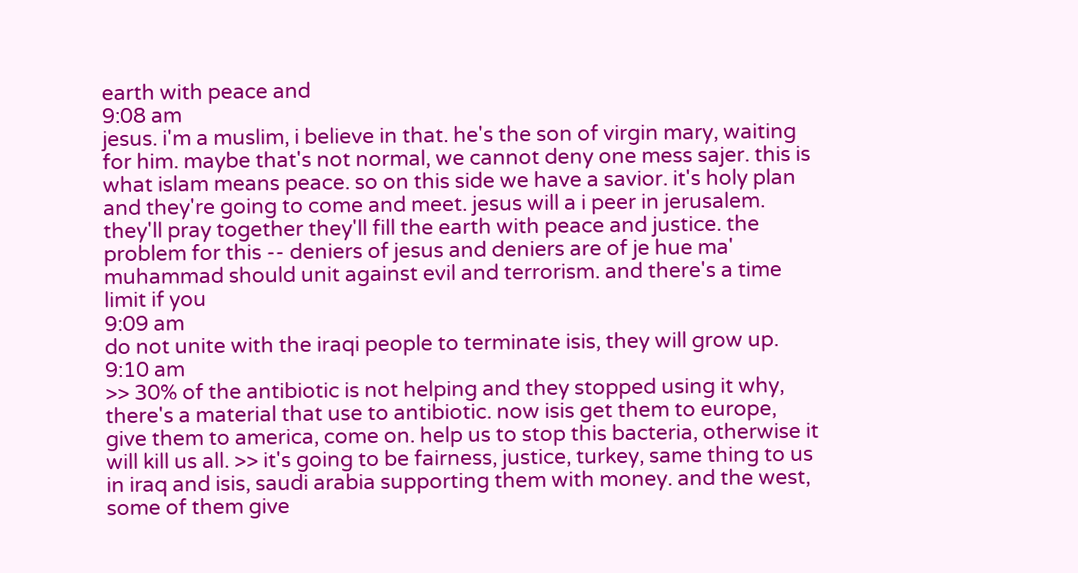earth with peace and
9:08 am
jesus. i'm a muslim, i believe in that. he's the son of virgin mary, waiting for him. maybe that's not normal, we cannot deny one mess sajer. this is what islam means peace. so on this side we have a savior. it's holy plan and they're going to come and meet. jesus will a i peer in jerusalem. they'll pray together they'll fill the earth with peace and justice. the problem for this -- deniers of jesus and deniers are of je hue ma' muhammad should unit against evil and terrorism. and there's a time limit if you
9:09 am
do not unite with the iraqi people to terminate isis, they will grow up.
9:10 am
>> 30% of the antibiotic is not helping and they stopped using it why, there's a material that use to antibiotic. now isis get them to europe, give them to america, come on. help us to stop this bacteria, otherwise it will kill us all. >> it's going to be fairness, justice, turkey, same thing to us in iraq and isis, saudi arabia supporting them with money. and the west, some of them give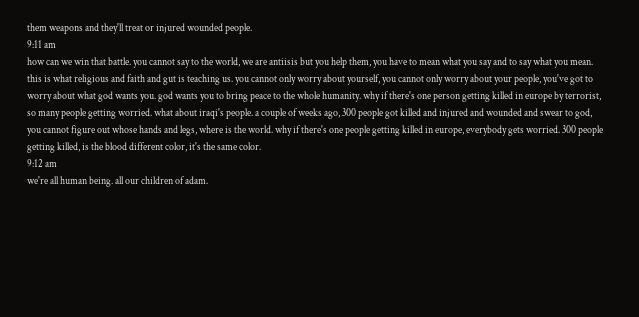them weapons and they'll treat or injured wounded people.
9:11 am
how can we win that battle. you cannot say to the world, we are antiisis but you help them, you have to mean what you say and to say what you mean. this is what religious and faith and gut is teaching us. you cannot only worry about yourself, you cannot only worry about your people, you've got to worry about what god wants you. god wants you to bring peace to the whole humanity. why if there's one person getting killed in europe by terrorist, so many people getting worried. what about iraqi's people. a couple of weeks ago, 300 people got killed and injured and wounded and swear to god, you cannot figure out whose hands and legs, where is the world. why if there's one people getting killed in europe, everybody gets worried. 300 people getting killed, is the blood different color, it's the same color.
9:12 am
we're all human being. all our children of adam.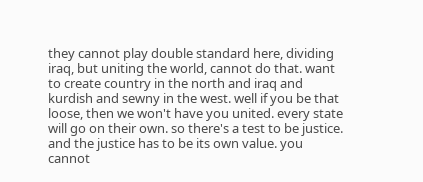they cannot play double standard here, dividing iraq, but uniting the world, cannot do that. want to create country in the north and iraq and kurdish and sewny in the west. well if you be that loose, then we won't have you united. every state will go on their own. so there's a test to be justice. and the justice has to be its own value. you cannot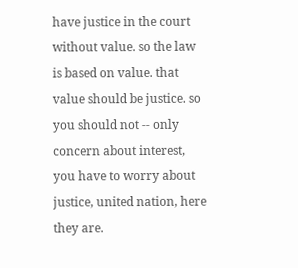have justice in the court without value. so the law is based on value. that value should be justice. so you should not -- only concern about interest, you have to worry about justice, united nation, here they are.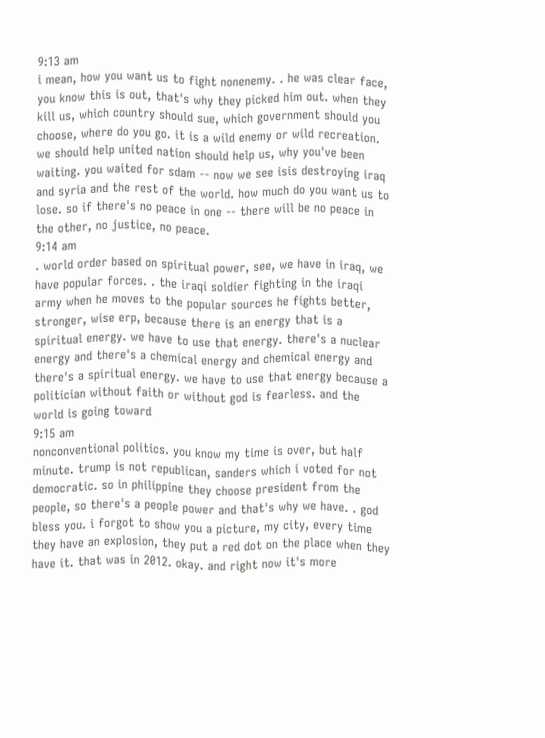9:13 am
i mean, how you want us to fight nonenemy. . he was clear face, you know this is out, that's why they picked him out. when they kill us, which country should sue, which government should you choose, where do you go. it is a wild enemy or wild recreation. we should help united nation should help us, why you've been waiting. you waited for sdam -- now we see isis destroying iraq and syria and the rest of the world. how much do you want us to lose. so if there's no peace in one -- there will be no peace in the other, no justice, no peace.
9:14 am
. world order based on spiritual power, see, we have in iraq, we have popular forces. . the iraqi soldier fighting in the iraqi army when he moves to the popular sources he fights better, stronger, wise erp, because there is an energy that is a spiritual energy. we have to use that energy. there's a nuclear energy and there's a chemical energy and chemical energy and there's a spiritual energy. we have to use that energy because a politician without faith or without god is fearless. and the world is going toward
9:15 am
nonconventional politics. you know my time is over, but half minute. trump is not republican, sanders which i voted for not democratic. so in philippine they choose president from the people, so there's a people power and that's why we have. . god bless you. i forgot to show you a picture, my city, every time they have an explosion, they put a red dot on the place when they have it. that was in 2012. okay. and right now it's more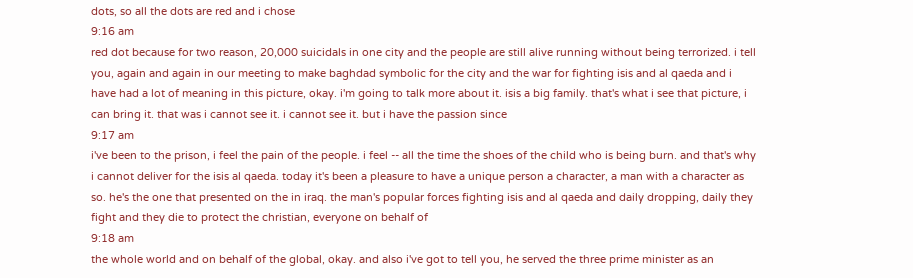dots, so all the dots are red and i chose
9:16 am
red dot because for two reason, 20,000 suicidals in one city and the people are still alive running without being terrorized. i tell you, again and again in our meeting to make baghdad symbolic for the city and the war for fighting isis and al qaeda and i have had a lot of meaning in this picture, okay. i'm going to talk more about it. isis a big family. that's what i see that picture, i can bring it. that was i cannot see it. i cannot see it. but i have the passion since
9:17 am
i've been to the prison, i feel the pain of the people. i feel -- all the time the shoes of the child who is being burn. and that's why i cannot deliver for the isis al qaeda. today it's been a pleasure to have a unique person a character, a man with a character as so. he's the one that presented on the in iraq. the man's popular forces fighting isis and al qaeda and daily dropping, daily they fight and they die to protect the christian, everyone on behalf of
9:18 am
the whole world and on behalf of the global, okay. and also i've got to tell you, he served the three prime minister as an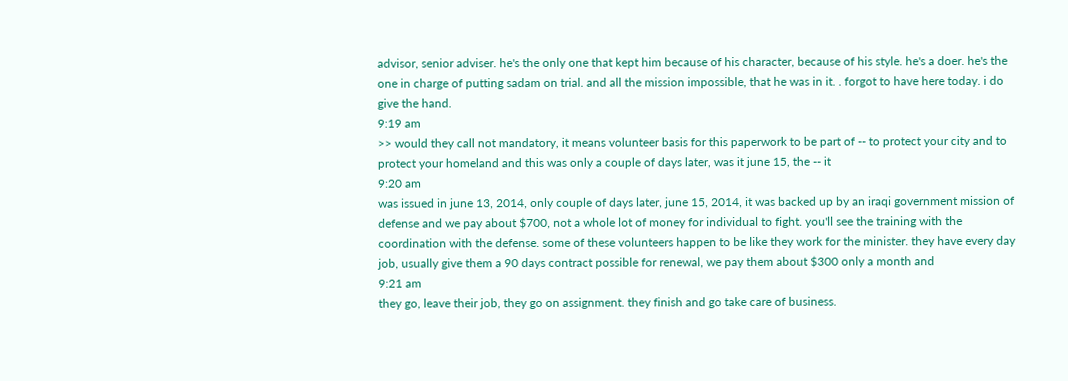advisor, senior adviser. he's the only one that kept him because of his character, because of his style. he's a doer. he's the one in charge of putting sadam on trial. and all the mission impossible, that he was in it. . forgot to have here today. i do give the hand.
9:19 am
>> would they call not mandatory, it means volunteer basis for this paperwork to be part of -- to protect your city and to protect your homeland and this was only a couple of days later, was it june 15, the -- it
9:20 am
was issued in june 13, 2014, only couple of days later, june 15, 2014, it was backed up by an iraqi government mission of defense and we pay about $700, not a whole lot of money for individual to fight. you'll see the training with the coordination with the defense. some of these volunteers happen to be like they work for the minister. they have every day job, usually give them a 90 days contract possible for renewal, we pay them about $300 only a month and
9:21 am
they go, leave their job, they go on assignment. they finish and go take care of business.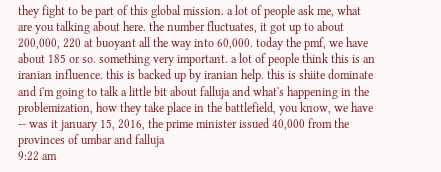they fight to be part of this global mission. a lot of people ask me, what are you talking about here. the number fluctuates, it got up to about 200,000, 220 at buoyant all the way into 60,000. today the pmf, we have about 185 or so. something very important. a lot of people think this is an iranian influence. this is backed up by iranian help. this is shiite dominate and i'm going to talk a little bit about falluja and what's happening in the problemization, how they take place in the battlefield, you know, we have -- was it january 15, 2016, the prime minister issued 40,000 from the provinces of umbar and falluja
9:22 am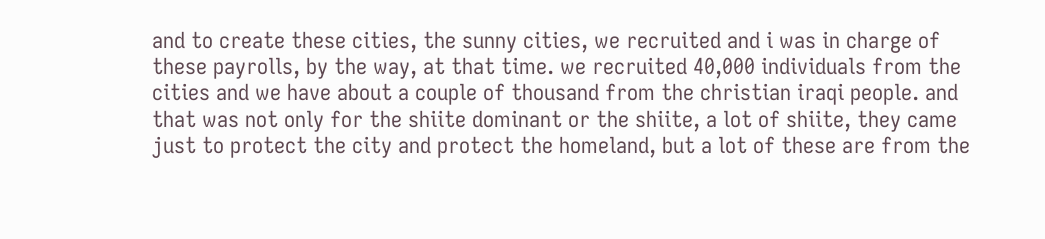and to create these cities, the sunny cities, we recruited and i was in charge of these payrolls, by the way, at that time. we recruited 40,000 individuals from the cities and we have about a couple of thousand from the christian iraqi people. and that was not only for the shiite dominant or the shiite, a lot of shiite, they came just to protect the city and protect the homeland, but a lot of these are from the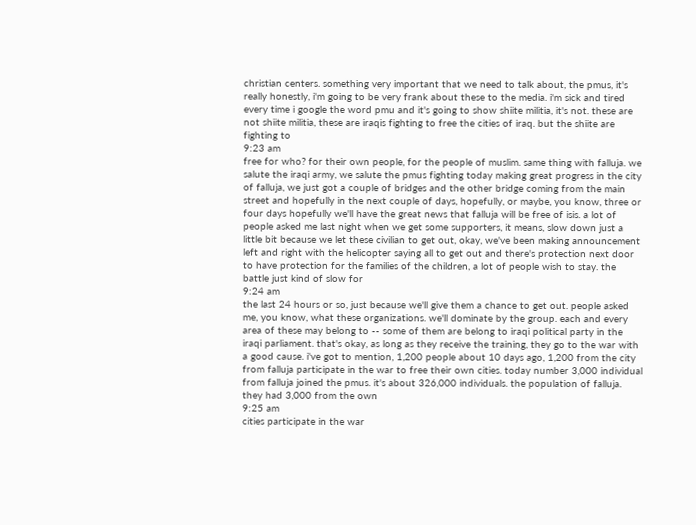christian centers. something very important that we need to talk about, the pmus, it's really honestly, i'm going to be very frank about these to the media. i'm sick and tired every time i google the word pmu and it's going to show shiite militia, it's not. these are not shiite militia, these are iraqis fighting to free the cities of iraq. but the shiite are fighting to
9:23 am
free for who? for their own people, for the people of muslim. same thing with falluja. we salute the iraqi army, we salute the pmus fighting today making great progress in the city of falluja, we just got a couple of bridges and the other bridge coming from the main street and hopefully in the next couple of days, hopefully, or maybe, you know, three or four days hopefully we'll have the great news that falluja will be free of isis. a lot of people asked me last night when we get some supporters, it means, slow down just a little bit because we let these civilian to get out, okay, we've been making announcement left and right with the helicopter saying all to get out and there's protection next door to have protection for the families of the children, a lot of people wish to stay. the battle just kind of slow for
9:24 am
the last 24 hours or so, just because we'll give them a chance to get out. people asked me, you know, what these organizations. we'll dominate by the group. each and every area of these may belong to -- some of them are belong to iraqi political party in the iraqi parliament. that's okay, as long as they receive the training, they go to the war with a good cause. i've got to mention, 1,200 people about 10 days ago, 1,200 from the city from falluja participate in the war to free their own cities. today number 3,000 individual from falluja joined the pmus. it's about 326,000 individuals. the population of falluja. they had 3,000 from the own
9:25 am
cities participate in the war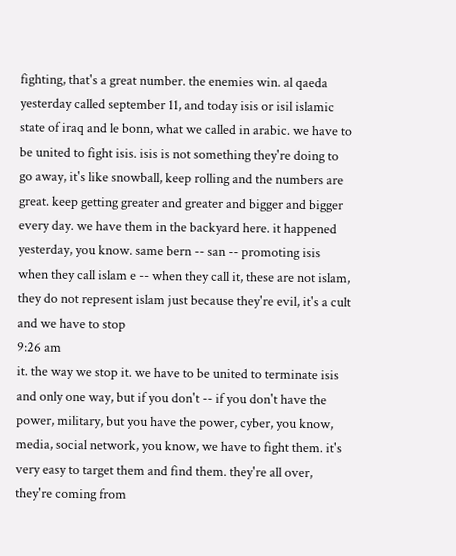fighting, that's a great number. the enemies win. al qaeda yesterday called september 11, and today isis or isil islamic state of iraq and le bonn, what we called in arabic. we have to be united to fight isis. isis is not something they're doing to go away, it's like snowball, keep rolling and the numbers are great. keep getting greater and greater and bigger and bigger every day. we have them in the backyard here. it happened yesterday, you know. same bern -- san -- promoting isis when they call islam e -- when they call it, these are not islam, they do not represent islam just because they're evil, it's a cult and we have to stop
9:26 am
it. the way we stop it. we have to be united to terminate isis and only one way, but if you don't -- if you don't have the power, military, but you have the power, cyber, you know, media, social network, you know, we have to fight them. it's very easy to target them and find them. they're all over, they're coming from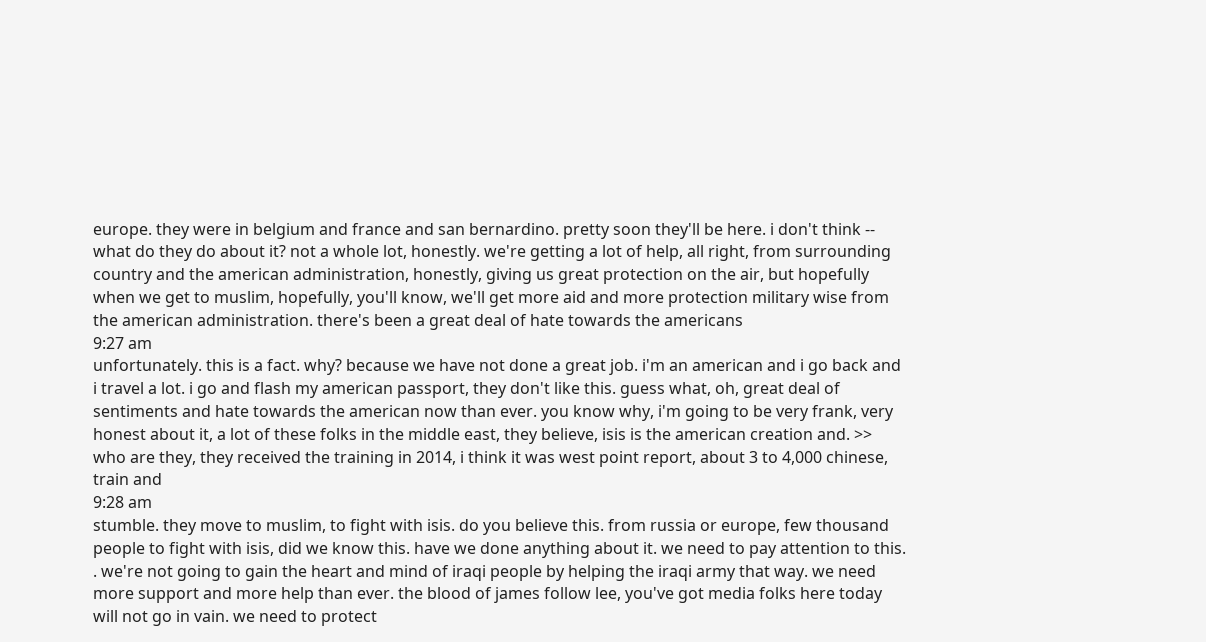europe. they were in belgium and france and san bernardino. pretty soon they'll be here. i don't think -- what do they do about it? not a whole lot, honestly. we're getting a lot of help, all right, from surrounding country and the american administration, honestly, giving us great protection on the air, but hopefully when we get to muslim, hopefully, you'll know, we'll get more aid and more protection military wise from the american administration. there's been a great deal of hate towards the americans
9:27 am
unfortunately. this is a fact. why? because we have not done a great job. i'm an american and i go back and i travel a lot. i go and flash my american passport, they don't like this. guess what, oh, great deal of sentiments and hate towards the american now than ever. you know why, i'm going to be very frank, very honest about it, a lot of these folks in the middle east, they believe, isis is the american creation and. >> who are they, they received the training in 2014, i think it was west point report, about 3 to 4,000 chinese, train and
9:28 am
stumble. they move to muslim, to fight with isis. do you believe this. from russia or europe, few thousand people to fight with isis, did we know this. have we done anything about it. we need to pay attention to this. . we're not going to gain the heart and mind of iraqi people by helping the iraqi army that way. we need more support and more help than ever. the blood of james follow lee, you've got media folks here today will not go in vain. we need to protect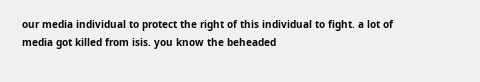our media individual to protect the right of this individual to fight. a lot of media got killed from isis. you know the beheaded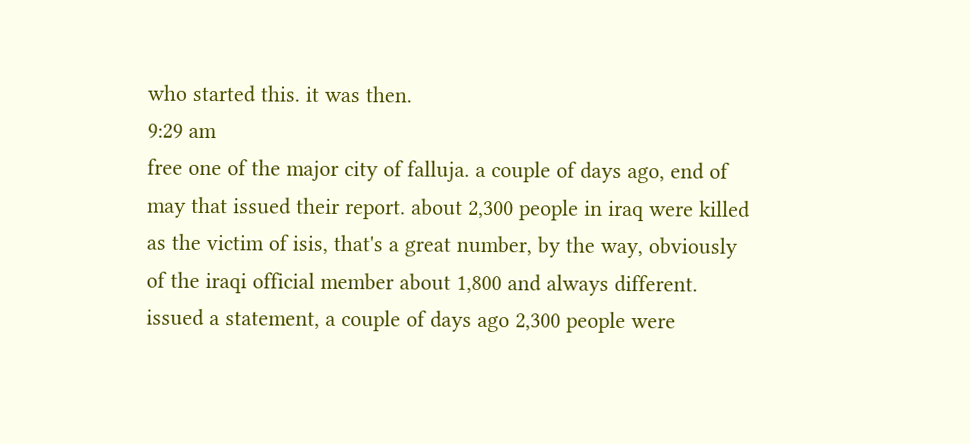who started this. it was then.
9:29 am
free one of the major city of falluja. a couple of days ago, end of may that issued their report. about 2,300 people in iraq were killed as the victim of isis, that's a great number, by the way, obviously of the iraqi official member about 1,800 and always different. issued a statement, a couple of days ago 2,300 people were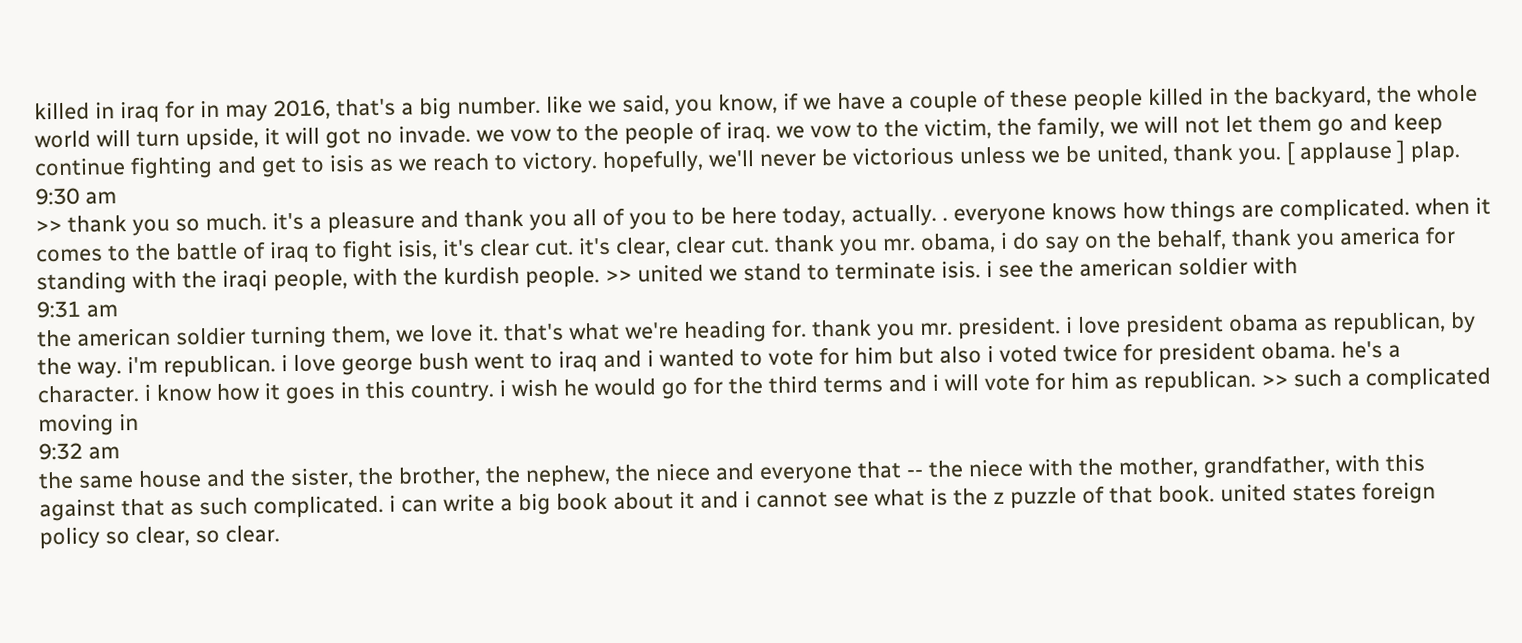killed in iraq for in may 2016, that's a big number. like we said, you know, if we have a couple of these people killed in the backyard, the whole world will turn upside, it will got no invade. we vow to the people of iraq. we vow to the victim, the family, we will not let them go and keep continue fighting and get to isis as we reach to victory. hopefully, we'll never be victorious unless we be united, thank you. [ applause ] plap.
9:30 am
>> thank you so much. it's a pleasure and thank you all of you to be here today, actually. . everyone knows how things are complicated. when it comes to the battle of iraq to fight isis, it's clear cut. it's clear, clear cut. thank you mr. obama, i do say on the behalf, thank you america for standing with the iraqi people, with the kurdish people. >> united we stand to terminate isis. i see the american soldier with
9:31 am
the american soldier turning them, we love it. that's what we're heading for. thank you mr. president. i love president obama as republican, by the way. i'm republican. i love george bush went to iraq and i wanted to vote for him but also i voted twice for president obama. he's a character. i know how it goes in this country. i wish he would go for the third terms and i will vote for him as republican. >> such a complicated moving in
9:32 am
the same house and the sister, the brother, the nephew, the niece and everyone that -- the niece with the mother, grandfather, with this against that as such complicated. i can write a big book about it and i cannot see what is the z puzzle of that book. united states foreign policy so clear, so clear.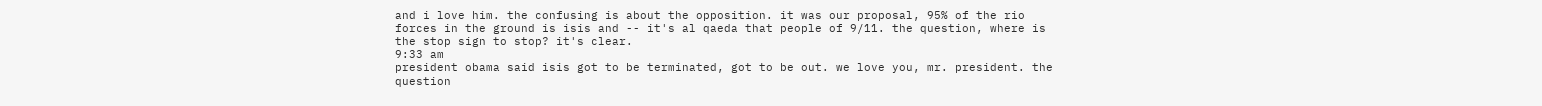and i love him. the confusing is about the opposition. it was our proposal, 95% of the rio forces in the ground is isis and -- it's al qaeda that people of 9/11. the question, where is the stop sign to stop? it's clear.
9:33 am
president obama said isis got to be terminated, got to be out. we love you, mr. president. the question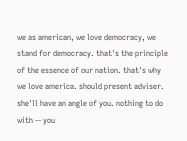we as american, we love democracy, we stand for democracy. that's the principle of the essence of our nation. that's why we love america. should present adviser. she'll have an angle of you. nothing to do with -- you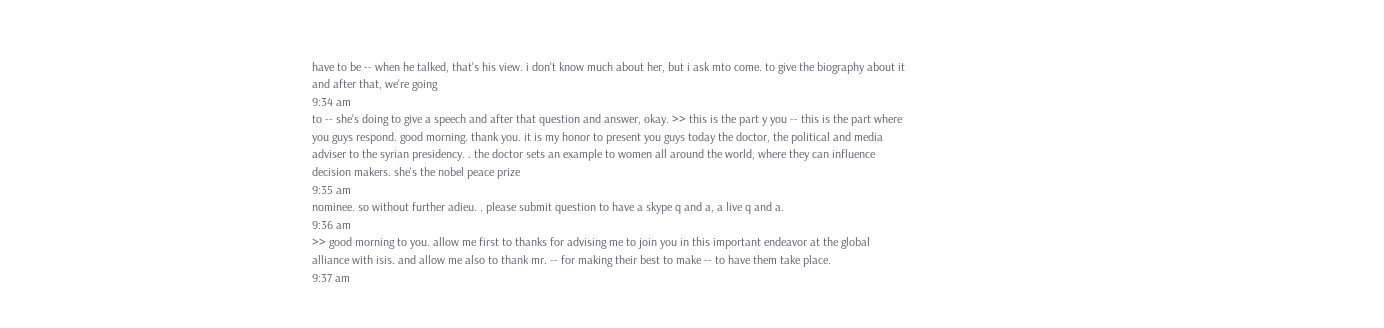have to be -- when he talked, that's his view. i don't know much about her, but i ask mto come. to give the biography about it and after that, we're going
9:34 am
to -- she's doing to give a speech and after that question and answer, okay. >> this is the part y you -- this is the part where you guys respond. good morning. thank you. it is my honor to present you guys today the doctor, the political and media adviser to the syrian presidency. . the doctor sets an example to women all around the world, where they can influence decision makers. she's the nobel peace prize
9:35 am
nominee. so without further adieu. . please submit question to have a skype q and a, a live q and a.
9:36 am
>> good morning to you. allow me first to thanks for advising me to join you in this important endeavor at the global alliance with isis. and allow me also to thank mr. -- for making their best to make -- to have them take place.
9:37 am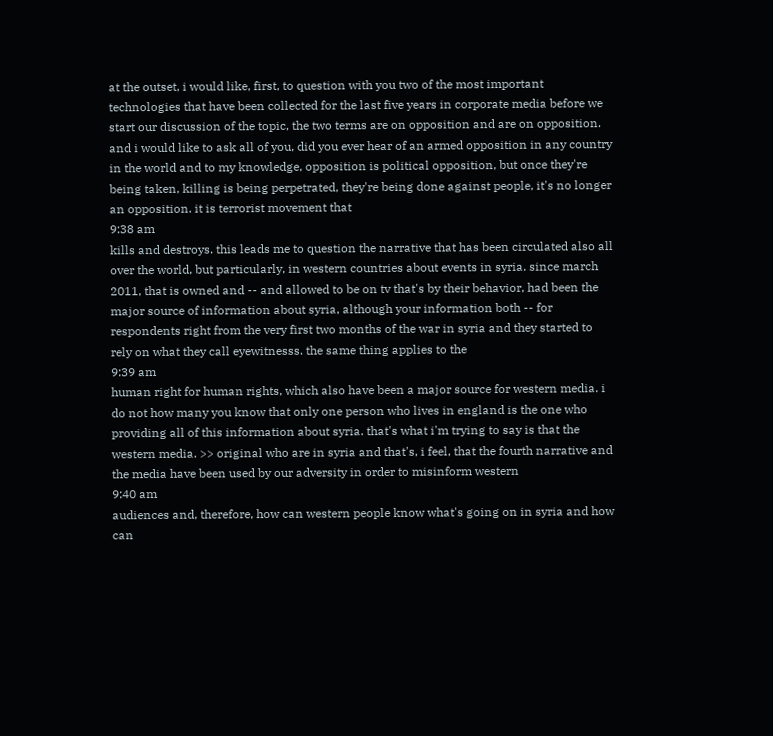at the outset, i would like, first, to question with you two of the most important technologies that have been collected for the last five years in corporate media before we start our discussion of the topic, the two terms are on opposition and are on opposition. and i would like to ask all of you, did you ever hear of an armed opposition in any country in the world and to my knowledge, opposition is political opposition, but once they're being taken, killing is being perpetrated, they're being done against people, it's no longer an opposition. it is terrorist movement that
9:38 am
kills and destroys. this leads me to question the narrative that has been circulated also all over the world, but particularly, in western countries about events in syria. since march 2011, that is owned and -- and allowed to be on tv that's by their behavior, had been the major source of information about syria, although your information both -- for respondents right from the very first two months of the war in syria and they started to rely on what they call eyewitnesss. the same thing applies to the
9:39 am
human right for human rights, which also have been a major source for western media. i do not how many you know that only one person who lives in england is the one who providing all of this information about syria. that's what i'm trying to say is that the western media. >> original who are in syria and that's, i feel, that the fourth narrative and the media have been used by our adversity in order to misinform western
9:40 am
audiences and, therefore, how can western people know what's going on in syria and how can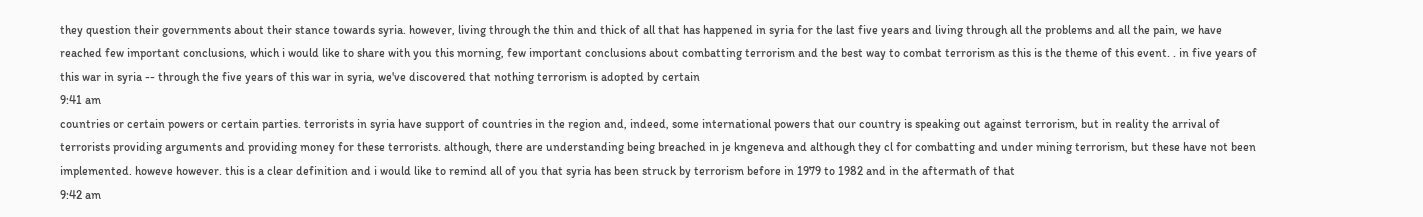they question their governments about their stance towards syria. however, living through the thin and thick of all that has happened in syria for the last five years and living through all the problems and all the pain, we have reached few important conclusions, which i would like to share with you this morning, few important conclusions about combatting terrorism and the best way to combat terrorism as this is the theme of this event. . in five years of this war in syria -- through the five years of this war in syria, we've discovered that nothing terrorism is adopted by certain
9:41 am
countries or certain powers or certain parties. terrorists in syria have support of countries in the region and, indeed, some international powers that our country is speaking out against terrorism, but in reality the arrival of terrorists providing arguments and providing money for these terrorists. although, there are understanding being breached in je kngeneva and although they cl for combatting and under mining terrorism, but these have not been implemented. howeve however. this is a clear definition and i would like to remind all of you that syria has been struck by terrorism before in 1979 to 1982 and in the aftermath of that
9:42 am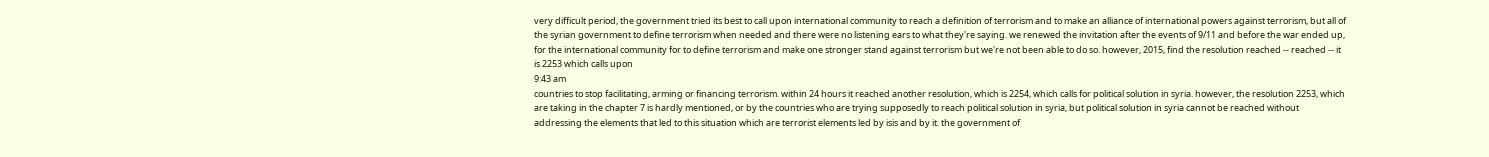very difficult period, the government tried its best to call upon international community to reach a definition of terrorism and to make an alliance of international powers against terrorism, but all of the syrian government to define terrorism when needed and there were no listening ears to what they're saying. we renewed the invitation after the events of 9/11 and before the war ended up, for the international community for to define terrorism and make one stronger stand against terrorism but we're not been able to do so. however, 2015, find the resolution reached -- reached -- it is 2253 which calls upon
9:43 am
countries to stop facilitating, arming or financing terrorism. within 24 hours it reached another resolution, which is 2254, which calls for political solution in syria. however, the resolution 2253, which are taking in the chapter 7 is hardly mentioned, or by the countries who are trying supposedly to reach political solution in syria, but political solution in syria cannot be reached without addressing the elements that led to this situation which are terrorist elements led by isis and by it. the government of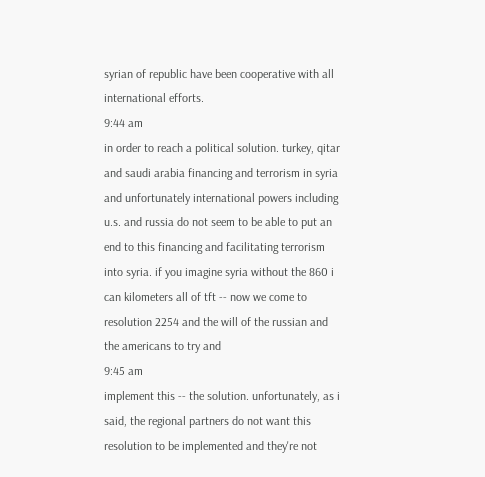syrian of republic have been cooperative with all international efforts.
9:44 am
in order to reach a political solution. turkey, qitar and saudi arabia financing and terrorism in syria and unfortunately international powers including u.s. and russia do not seem to be able to put an end to this financing and facilitating terrorism into syria. if you imagine syria without the 860 i can kilometers all of tft -- now we come to resolution 2254 and the will of the russian and the americans to try and
9:45 am
implement this -- the solution. unfortunately, as i said, the regional partners do not want this resolution to be implemented and they're not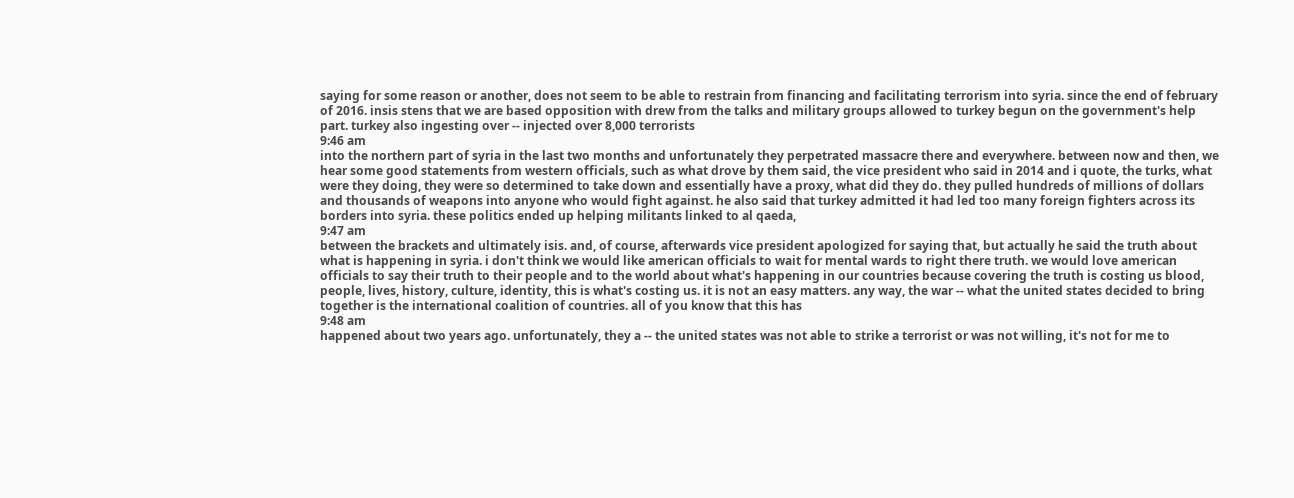saying for some reason or another, does not seem to be able to restrain from financing and facilitating terrorism into syria. since the end of february of 2016. insis stens that we are based opposition with drew from the talks and military groups allowed to turkey begun on the government's help part. turkey also ingesting over -- injected over 8,000 terrorists
9:46 am
into the northern part of syria in the last two months and unfortunately they perpetrated massacre there and everywhere. between now and then, we hear some good statements from western officials, such as what drove by them said, the vice president who said in 2014 and i quote, the turks, what were they doing, they were so determined to take down and essentially have a proxy, what did they do. they pulled hundreds of millions of dollars and thousands of weapons into anyone who would fight against. he also said that turkey admitted it had led too many foreign fighters across its borders into syria. these politics ended up helping militants linked to al qaeda,
9:47 am
between the brackets and ultimately isis. and, of course, afterwards vice president apologized for saying that, but actually he said the truth about what is happening in syria. i don't think we would like american officials to wait for mental wards to right there truth. we would love american officials to say their truth to their people and to the world about what's happening in our countries because covering the truth is costing us blood, people, lives, history, culture, identity, this is what's costing us. it is not an easy matters. any way, the war -- what the united states decided to bring together is the international coalition of countries. all of you know that this has
9:48 am
happened about two years ago. unfortunately, they a -- the united states was not able to strike a terrorist or was not willing, it's not for me to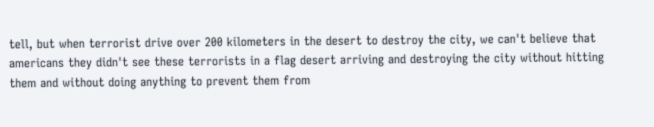tell, but when terrorist drive over 200 kilometers in the desert to destroy the city, we can't believe that americans they didn't see these terrorists in a flag desert arriving and destroying the city without hitting them and without doing anything to prevent them from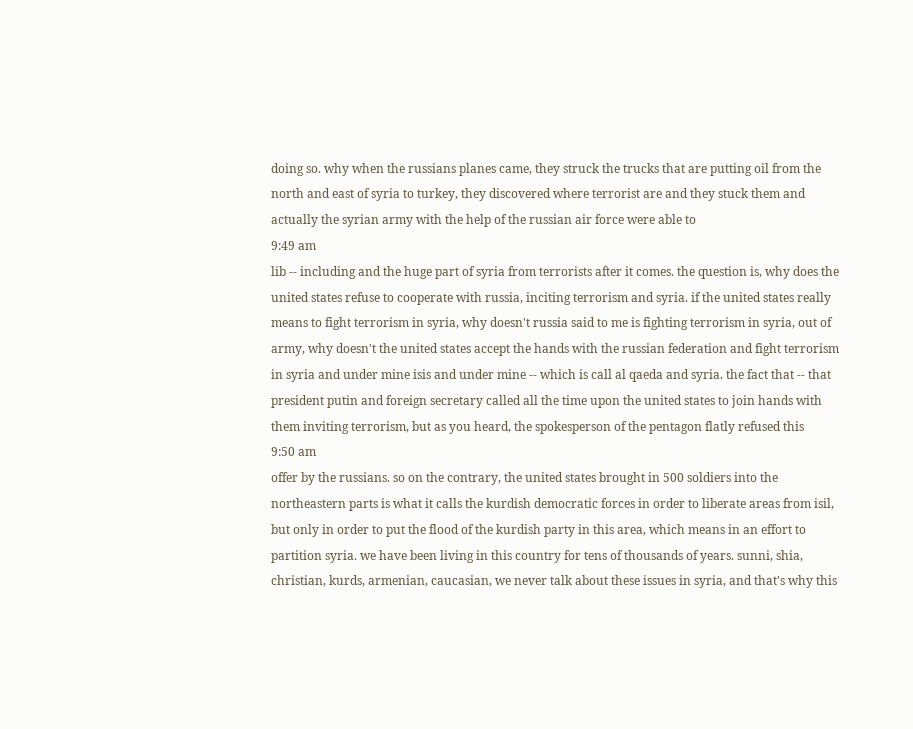doing so. why when the russians planes came, they struck the trucks that are putting oil from the north and east of syria to turkey, they discovered where terrorist are and they stuck them and actually the syrian army with the help of the russian air force were able to
9:49 am
lib -- including and the huge part of syria from terrorists after it comes. the question is, why does the united states refuse to cooperate with russia, inciting terrorism and syria. if the united states really means to fight terrorism in syria, why doesn't russia said to me is fighting terrorism in syria, out of army, why doesn't the united states accept the hands with the russian federation and fight terrorism in syria and under mine isis and under mine -- which is call al qaeda and syria. the fact that -- that president putin and foreign secretary called all the time upon the united states to join hands with them inviting terrorism, but as you heard, the spokesperson of the pentagon flatly refused this
9:50 am
offer by the russians. so on the contrary, the united states brought in 500 soldiers into the northeastern parts is what it calls the kurdish democratic forces in order to liberate areas from isil, but only in order to put the flood of the kurdish party in this area, which means in an effort to partition syria. we have been living in this country for tens of thousands of years. sunni, shia, christian, kurds, armenian, caucasian, we never talk about these issues in syria, and that's why this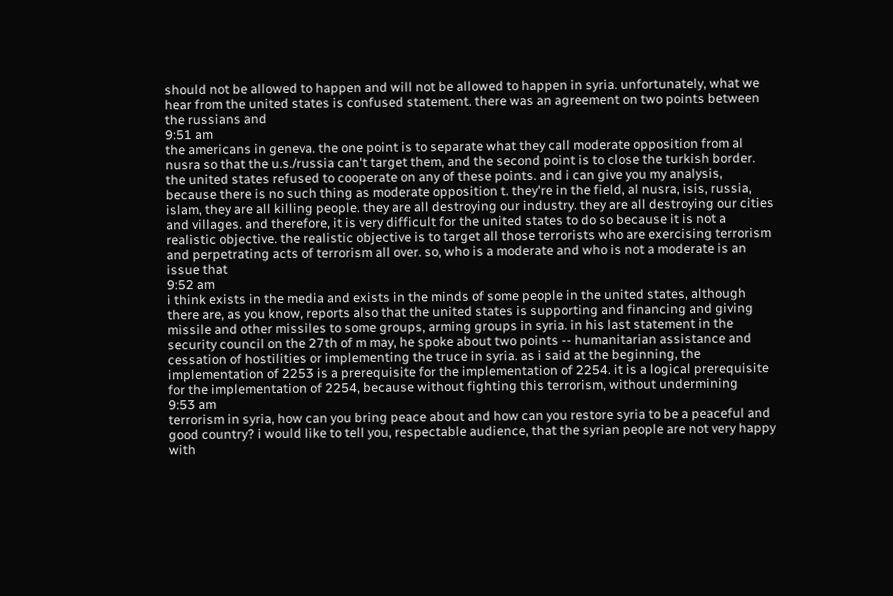should not be allowed to happen and will not be allowed to happen in syria. unfortunately, what we hear from the united states is confused statement. there was an agreement on two points between the russians and
9:51 am
the americans in geneva. the one point is to separate what they call moderate opposition from al nusra so that the u.s./russia can't target them, and the second point is to close the turkish border. the united states refused to cooperate on any of these points. and i can give you my analysis, because there is no such thing as moderate opposition t. they're in the field, al nusra, isis, russia, islam, they are all killing people. they are all destroying our industry. they are all destroying our cities and villages. and therefore, it is very difficult for the united states to do so because it is not a realistic objective. the realistic objective is to target all those terrorists who are exercising terrorism and perpetrating acts of terrorism all over. so, who is a moderate and who is not a moderate is an issue that
9:52 am
i think exists in the media and exists in the minds of some people in the united states, although there are, as you know, reports also that the united states is supporting and financing and giving missile and other missiles to some groups, arming groups in syria. in his last statement in the security council on the 27th of m may, he spoke about two points -- humanitarian assistance and cessation of hostilities or implementing the truce in syria. as i said at the beginning, the implementation of 2253 is a prerequisite for the implementation of 2254. it is a logical prerequisite for the implementation of 2254, because without fighting this terrorism, without undermining
9:53 am
terrorism in syria, how can you bring peace about and how can you restore syria to be a peaceful and good country? i would like to tell you, respectable audience, that the syrian people are not very happy with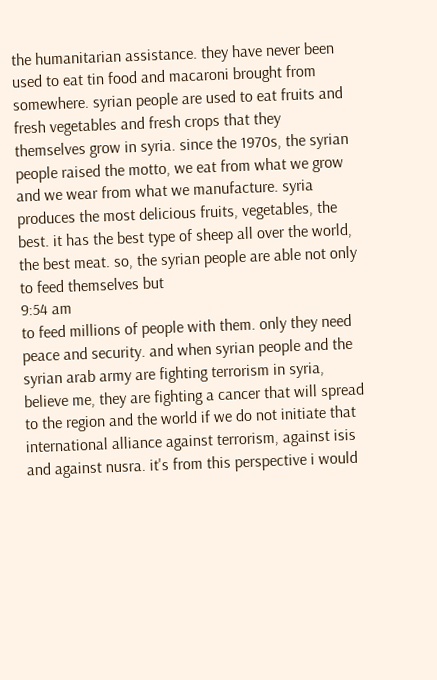the humanitarian assistance. they have never been used to eat tin food and macaroni brought from somewhere. syrian people are used to eat fruits and fresh vegetables and fresh crops that they themselves grow in syria. since the 1970s, the syrian people raised the motto, we eat from what we grow and we wear from what we manufacture. syria produces the most delicious fruits, vegetables, the best. it has the best type of sheep all over the world, the best meat. so, the syrian people are able not only to feed themselves but
9:54 am
to feed millions of people with them. only they need peace and security. and when syrian people and the syrian arab army are fighting terrorism in syria, believe me, they are fighting a cancer that will spread to the region and the world if we do not initiate that international alliance against terrorism, against isis and against nusra. it's from this perspective i would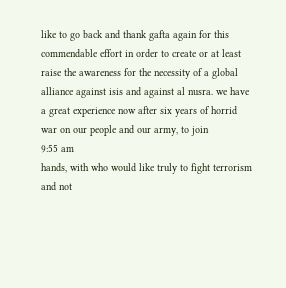like to go back and thank gafta again for this commendable effort in order to create or at least raise the awareness for the necessity of a global alliance against isis and against al nusra. we have a great experience now after six years of horrid war on our people and our army, to join
9:55 am
hands, with who would like truly to fight terrorism and not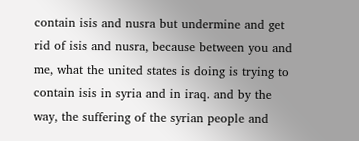contain isis and nusra but undermine and get rid of isis and nusra, because between you and me, what the united states is doing is trying to contain isis in syria and in iraq. and by the way, the suffering of the syrian people and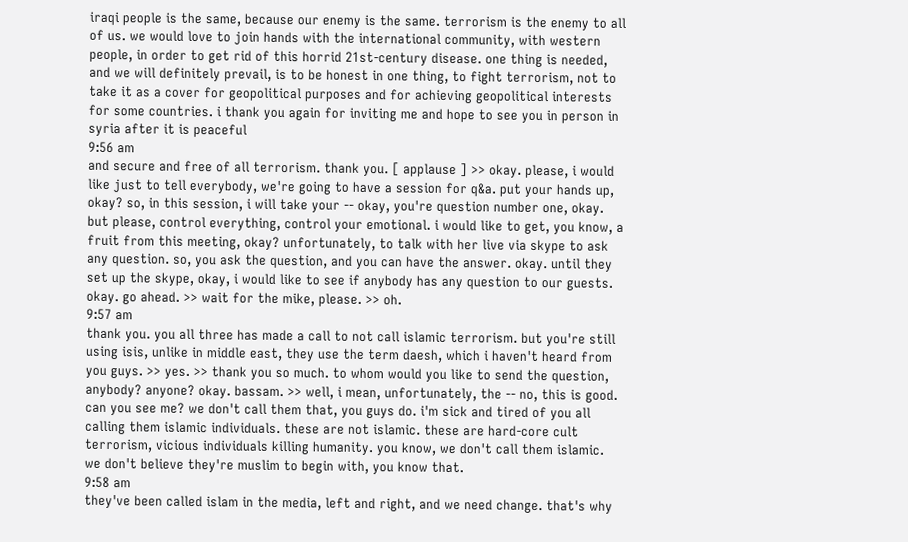iraqi people is the same, because our enemy is the same. terrorism is the enemy to all of us. we would love to join hands with the international community, with western people, in order to get rid of this horrid 21st-century disease. one thing is needed, and we will definitely prevail, is to be honest in one thing, to fight terrorism, not to take it as a cover for geopolitical purposes and for achieving geopolitical interests for some countries. i thank you again for inviting me and hope to see you in person in syria after it is peaceful
9:56 am
and secure and free of all terrorism. thank you. [ applause ] >> okay. please, i would like just to tell everybody, we're going to have a session for q&a. put your hands up, okay? so, in this session, i will take your -- okay, you're question number one, okay. but please, control everything, control your emotional. i would like to get, you know, a fruit from this meeting, okay? unfortunately, to talk with her live via skype to ask any question. so, you ask the question, and you can have the answer. okay. until they set up the skype, okay, i would like to see if anybody has any question to our guests. okay. go ahead. >> wait for the mike, please. >> oh.
9:57 am
thank you. you all three has made a call to not call islamic terrorism. but you're still using isis, unlike in middle east, they use the term daesh, which i haven't heard from you guys. >> yes. >> thank you so much. to whom would you like to send the question, anybody? anyone? okay. bassam. >> well, i mean, unfortunately, the -- no, this is good. can you see me? we don't call them that, you guys do. i'm sick and tired of you all calling them islamic individuals. these are not islamic. these are hard-core cult terrorism, vicious individuals killing humanity. you know, we don't call them islamic. we don't believe they're muslim to begin with, you know that.
9:58 am
they've been called islam in the media, left and right, and we need change. that's why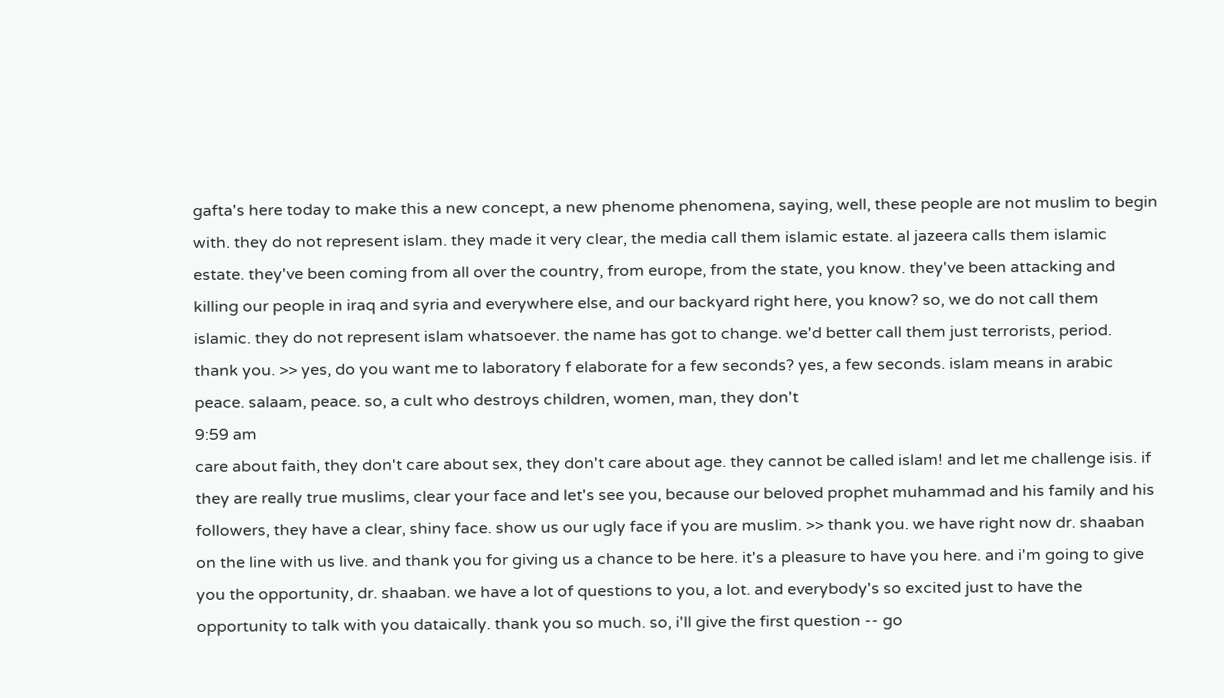gafta's here today to make this a new concept, a new phenome phenomena, saying, well, these people are not muslim to begin with. they do not represent islam. they made it very clear, the media call them islamic estate. al jazeera calls them islamic estate. they've been coming from all over the country, from europe, from the state, you know. they've been attacking and killing our people in iraq and syria and everywhere else, and our backyard right here, you know? so, we do not call them islamic. they do not represent islam whatsoever. the name has got to change. we'd better call them just terrorists, period. thank you. >> yes, do you want me to laboratory f elaborate for a few seconds? yes, a few seconds. islam means in arabic peace. salaam, peace. so, a cult who destroys children, women, man, they don't
9:59 am
care about faith, they don't care about sex, they don't care about age. they cannot be called islam! and let me challenge isis. if they are really true muslims, clear your face and let's see you, because our beloved prophet muhammad and his family and his followers, they have a clear, shiny face. show us our ugly face if you are muslim. >> thank you. we have right now dr. shaaban on the line with us live. and thank you for giving us a chance to be here. it's a pleasure to have you here. and i'm going to give you the opportunity, dr. shaaban. we have a lot of questions to you, a lot. and everybody's so excited just to have the opportunity to talk with you dataically. thank you so much. so, i'll give the first question -- go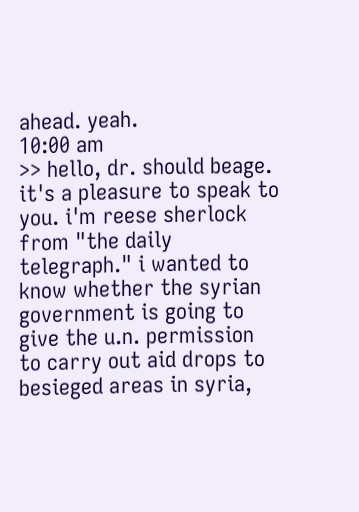ahead. yeah.
10:00 am
>> hello, dr. should beage. it's a pleasure to speak to you. i'm reese sherlock from "the daily telegraph." i wanted to know whether the syrian government is going to give the u.n. permission to carry out aid drops to besieged areas in syria,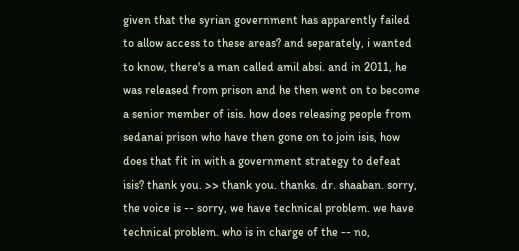given that the syrian government has apparently failed to allow access to these areas? and separately, i wanted to know, there's a man called amil absi. and in 2011, he was released from prison and he then went on to become a senior member of isis. how does releasing people from sedanai prison who have then gone on to join isis, how does that fit in with a government strategy to defeat isis? thank you. >> thank you. thanks. dr. shaaban. sorry, the voice is -- sorry, we have technical problem. we have technical problem. who is in charge of the -- no,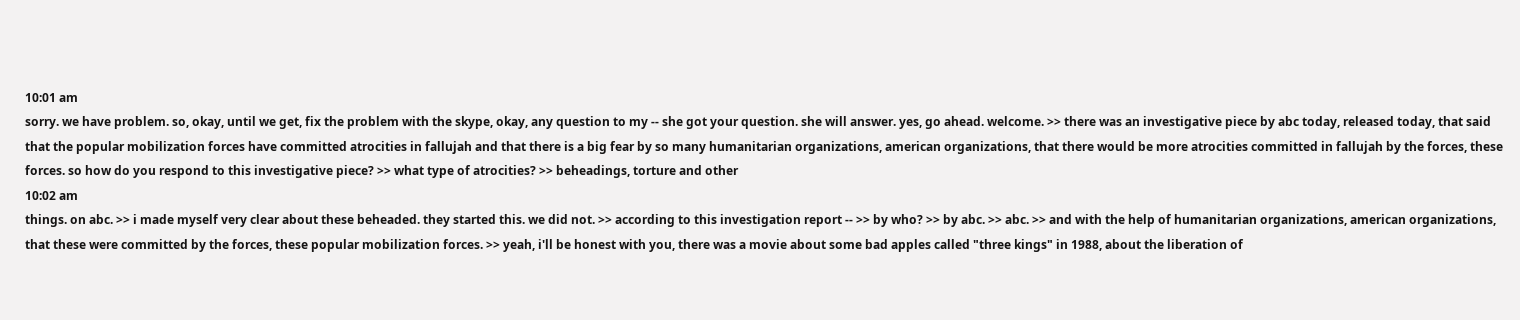10:01 am
sorry. we have problem. so, okay, until we get, fix the problem with the skype, okay, any question to my -- she got your question. she will answer. yes, go ahead. welcome. >> there was an investigative piece by abc today, released today, that said that the popular mobilization forces have committed atrocities in fallujah and that there is a big fear by so many humanitarian organizations, american organizations, that there would be more atrocities committed in fallujah by the forces, these forces. so how do you respond to this investigative piece? >> what type of atrocities? >> beheadings, torture and other
10:02 am
things. on abc. >> i made myself very clear about these beheaded. they started this. we did not. >> according to this investigation report -- >> by who? >> by abc. >> abc. >> and with the help of humanitarian organizations, american organizations, that these were committed by the forces, these popular mobilization forces. >> yeah, i'll be honest with you, there was a movie about some bad apples called "three kings" in 1988, about the liberation of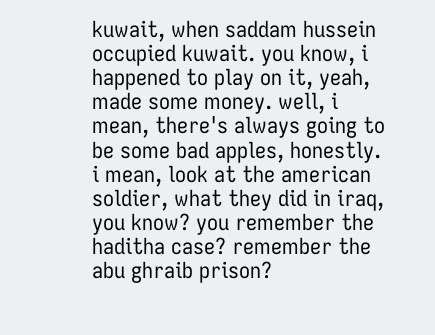kuwait, when saddam hussein occupied kuwait. you know, i happened to play on it, yeah, made some money. well, i mean, there's always going to be some bad apples, honestly. i mean, look at the american soldier, what they did in iraq, you know? you remember the haditha case? remember the abu ghraib prison?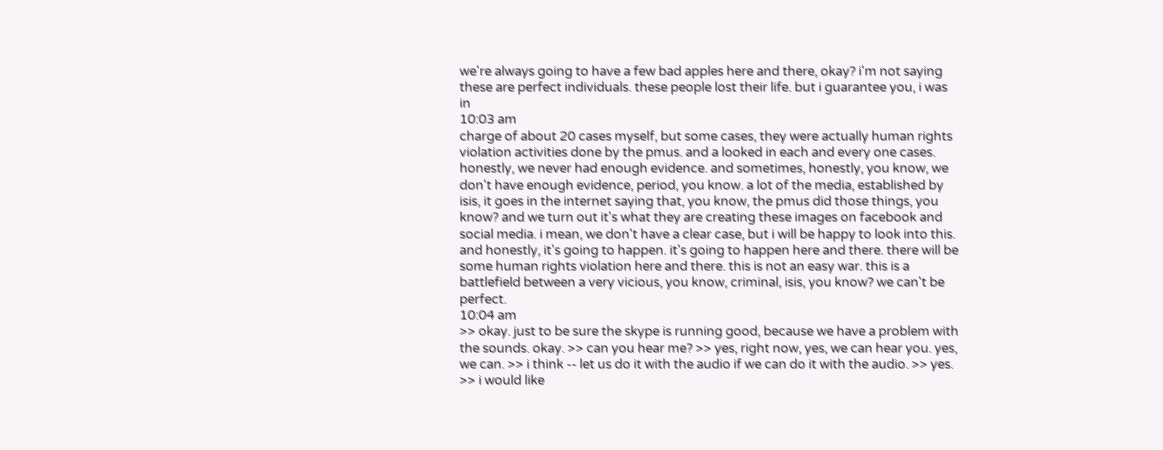we're always going to have a few bad apples here and there, okay? i'm not saying these are perfect individuals. these people lost their life. but i guarantee you, i was in
10:03 am
charge of about 20 cases myself, but some cases, they were actually human rights violation activities done by the pmus. and a looked in each and every one cases. honestly, we never had enough evidence. and sometimes, honestly, you know, we don't have enough evidence, period, you know. a lot of the media, established by isis, it goes in the internet saying that, you know, the pmus did those things, you know? and we turn out it's what they are creating these images on facebook and social media. i mean, we don't have a clear case, but i will be happy to look into this. and honestly, it's going to happen. it's going to happen here and there. there will be some human rights violation here and there. this is not an easy war. this is a battlefield between a very vicious, you know, criminal, isis, you know? we can't be perfect.
10:04 am
>> okay. just to be sure the skype is running good, because we have a problem with the sounds. okay. >> can you hear me? >> yes, right now, yes, we can hear you. yes, we can. >> i think -- let us do it with the audio if we can do it with the audio. >> yes. >> i would like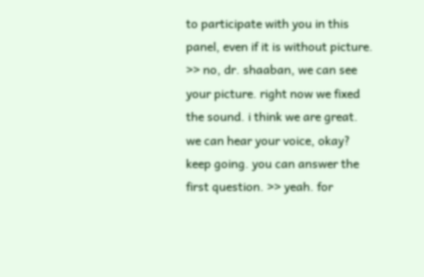to participate with you in this panel, even if it is without picture. >> no, dr. shaaban, we can see your picture. right now we fixed the sound. i think we are great. we can hear your voice, okay? keep going. you can answer the first question. >> yeah. for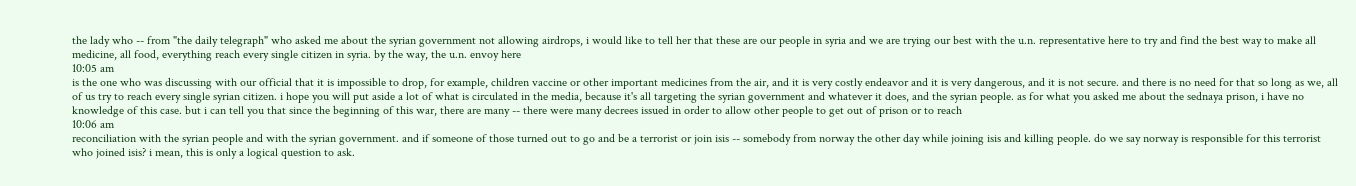the lady who -- from "the daily telegraph" who asked me about the syrian government not allowing airdrops, i would like to tell her that these are our people in syria and we are trying our best with the u.n. representative here to try and find the best way to make all medicine, all food, everything reach every single citizen in syria. by the way, the u.n. envoy here
10:05 am
is the one who was discussing with our official that it is impossible to drop, for example, children vaccine or other important medicines from the air, and it is very costly endeavor and it is very dangerous, and it is not secure. and there is no need for that so long as we, all of us try to reach every single syrian citizen. i hope you will put aside a lot of what is circulated in the media, because it's all targeting the syrian government and whatever it does, and the syrian people. as for what you asked me about the sednaya prison, i have no knowledge of this case. but i can tell you that since the beginning of this war, there are many -- there were many decrees issued in order to allow other people to get out of prison or to reach
10:06 am
reconciliation with the syrian people and with the syrian government. and if someone of those turned out to go and be a terrorist or join isis -- somebody from norway the other day while joining isis and killing people. do we say norway is responsible for this terrorist who joined isis? i mean, this is only a logical question to ask.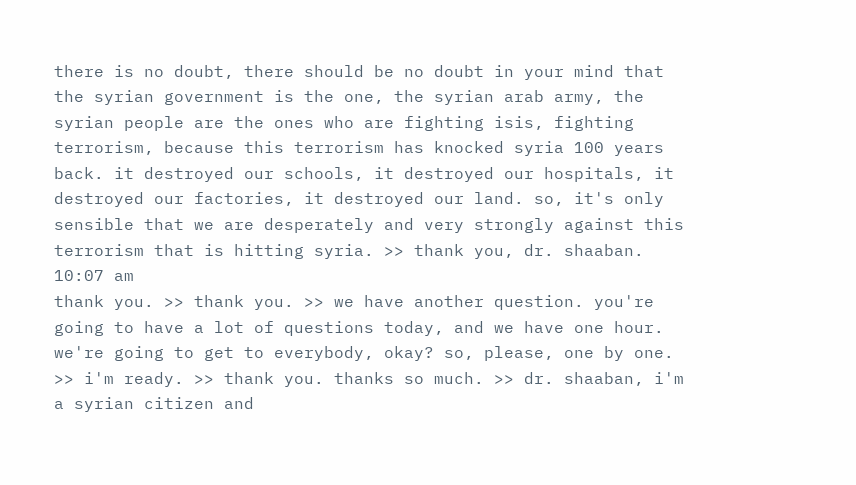there is no doubt, there should be no doubt in your mind that the syrian government is the one, the syrian arab army, the syrian people are the ones who are fighting isis, fighting terrorism, because this terrorism has knocked syria 100 years back. it destroyed our schools, it destroyed our hospitals, it destroyed our factories, it destroyed our land. so, it's only sensible that we are desperately and very strongly against this terrorism that is hitting syria. >> thank you, dr. shaaban.
10:07 am
thank you. >> thank you. >> we have another question. you're going to have a lot of questions today, and we have one hour. we're going to get to everybody, okay? so, please, one by one. >> i'm ready. >> thank you. thanks so much. >> dr. shaaban, i'm a syrian citizen and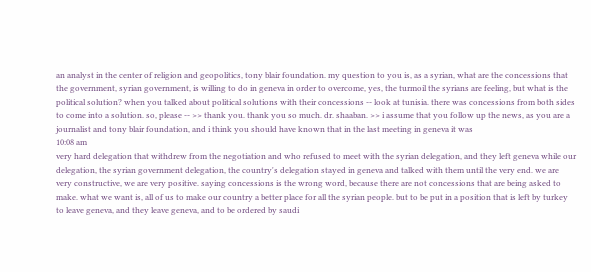an analyst in the center of religion and geopolitics, tony blair foundation. my question to you is, as a syrian, what are the concessions that the government, syrian government, is willing to do in geneva in order to overcome, yes, the turmoil the syrians are feeling, but what is the political solution? when you talked about political solutions with their concessions -- look at tunisia. there was concessions from both sides to come into a solution. so, please -- >> thank you. thank you so much. dr. shaaban. >> i assume that you follow up the news, as you are a journalist and tony blair foundation, and i think you should have known that in the last meeting in geneva it was
10:08 am
very hard delegation that withdrew from the negotiation and who refused to meet with the syrian delegation, and they left geneva while our delegation, the syrian government delegation, the country's delegation stayed in geneva and talked with them until the very end. we are very constructive, we are very positive. saying concessions is the wrong word, because there are not concessions that are being asked to make. what we want is, all of us to make our country a better place for all the syrian people. but to be put in a position that is left by turkey to leave geneva, and they leave geneva, and to be ordered by saudi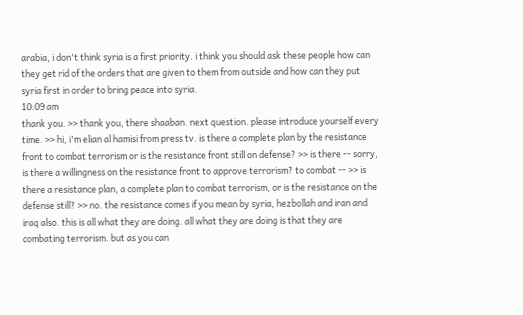arabia, i don't think syria is a first priority. i think you should ask these people how can they get rid of the orders that are given to them from outside and how can they put syria first in order to bring peace into syria.
10:09 am
thank you. >> thank you, there shaaban. next question. please introduce yourself every time. >> hi, i'm elian al hamisi from press tv. is there a complete plan by the resistance front to combat terrorism or is the resistance front still on defense? >> is there -- sorry, is there a willingness on the resistance front to approve terrorism? to combat -- >> is there a resistance plan, a complete plan to combat terrorism, or is the resistance on the defense still? >> no. the resistance comes if you mean by syria, hezbollah and iran and iraq also. this is all what they are doing. all what they are doing is that they are combating terrorism. but as you can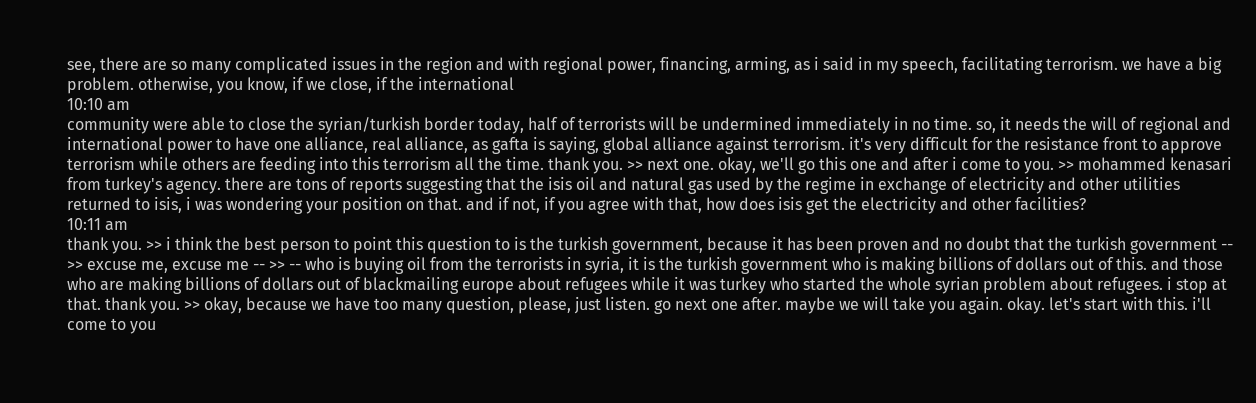see, there are so many complicated issues in the region and with regional power, financing, arming, as i said in my speech, facilitating terrorism. we have a big problem. otherwise, you know, if we close, if the international
10:10 am
community were able to close the syrian/turkish border today, half of terrorists will be undermined immediately in no time. so, it needs the will of regional and international power to have one alliance, real alliance, as gafta is saying, global alliance against terrorism. it's very difficult for the resistance front to approve terrorism while others are feeding into this terrorism all the time. thank you. >> next one. okay, we'll go this one and after i come to you. >> mohammed kenasari from turkey's agency. there are tons of reports suggesting that the isis oil and natural gas used by the regime in exchange of electricity and other utilities returned to isis, i was wondering your position on that. and if not, if you agree with that, how does isis get the electricity and other facilities?
10:11 am
thank you. >> i think the best person to point this question to is the turkish government, because it has been proven and no doubt that the turkish government -- >> excuse me, excuse me -- >> -- who is buying oil from the terrorists in syria, it is the turkish government who is making billions of dollars out of this. and those who are making billions of dollars out of blackmailing europe about refugees while it was turkey who started the whole syrian problem about refugees. i stop at that. thank you. >> okay, because we have too many question, please, just listen. go next one after. maybe we will take you again. okay. let's start with this. i'll come to you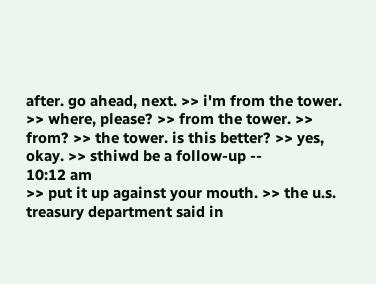after. go ahead, next. >> i'm from the tower. >> where, please? >> from the tower. >> from? >> the tower. is this better? >> yes, okay. >> sthiwd be a follow-up --
10:12 am
>> put it up against your mouth. >> the u.s. treasury department said in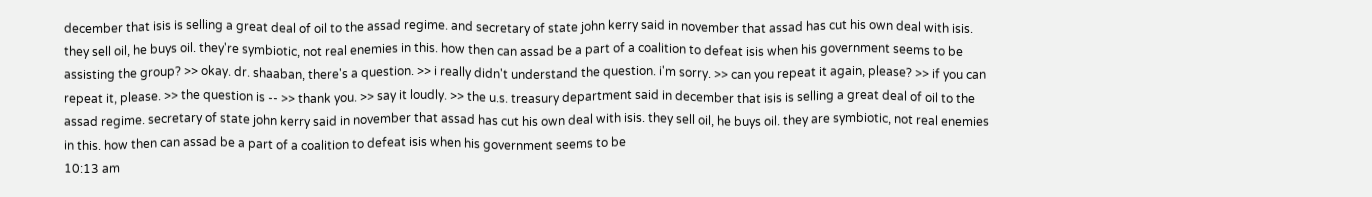december that isis is selling a great deal of oil to the assad regime. and secretary of state john kerry said in november that assad has cut his own deal with isis. they sell oil, he buys oil. they're symbiotic, not real enemies in this. how then can assad be a part of a coalition to defeat isis when his government seems to be assisting the group? >> okay. dr. shaaban, there's a question. >> i really didn't understand the question. i'm sorry. >> can you repeat it again, please? >> if you can repeat it, please. >> the question is -- >> thank you. >> say it loudly. >> the u.s. treasury department said in december that isis is selling a great deal of oil to the assad regime. secretary of state john kerry said in november that assad has cut his own deal with isis. they sell oil, he buys oil. they are symbiotic, not real enemies in this. how then can assad be a part of a coalition to defeat isis when his government seems to be
10:13 am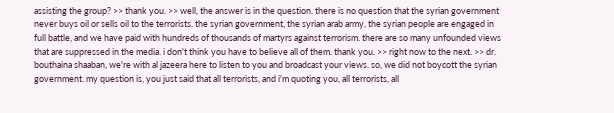assisting the group? >> thank you. >> well, the answer is in the question. there is no question that the syrian government never buys oil or sells oil to the terrorists. the syrian government, the syrian arab army, the syrian people are engaged in full battle, and we have paid with hundreds of thousands of martyrs against terrorism. there are so many unfounded views that are suppressed in the media. i don't think you have to believe all of them. thank you. >> right now to the next. >> dr. bouthaina shaaban, we're with al jazeera here to listen to you and broadcast your views. so, we did not boycott the syrian government. my question is, you just said that all terrorists, and i'm quoting you, all terrorists, all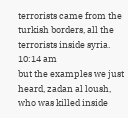terrorists came from the turkish borders, all the terrorists inside syria.
10:14 am
but the examples we just heard, zadan al loush, who was killed inside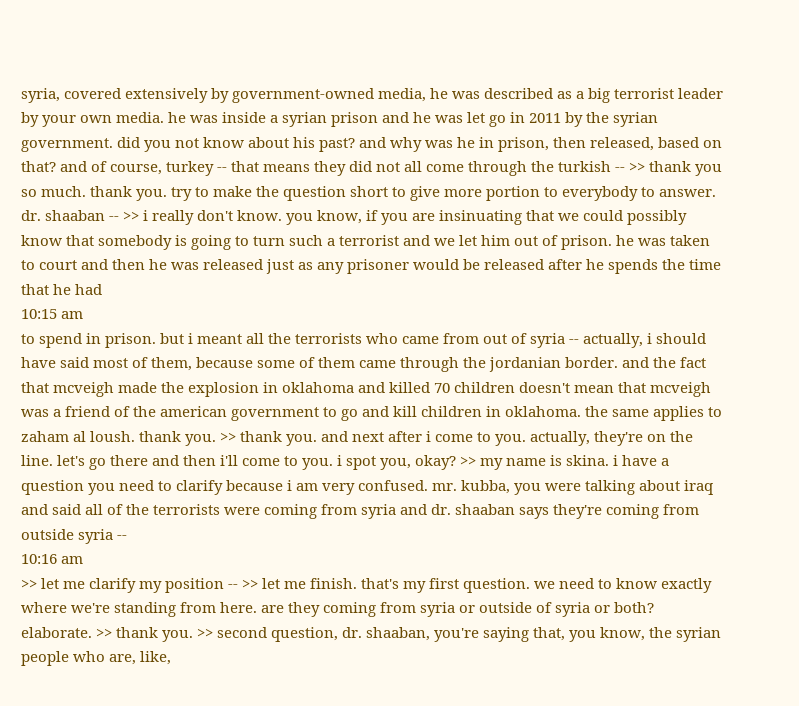syria, covered extensively by government-owned media, he was described as a big terrorist leader by your own media. he was inside a syrian prison and he was let go in 2011 by the syrian government. did you not know about his past? and why was he in prison, then released, based on that? and of course, turkey -- that means they did not all come through the turkish -- >> thank you so much. thank you. try to make the question short to give more portion to everybody to answer. dr. shaaban -- >> i really don't know. you know, if you are insinuating that we could possibly know that somebody is going to turn such a terrorist and we let him out of prison. he was taken to court and then he was released just as any prisoner would be released after he spends the time that he had
10:15 am
to spend in prison. but i meant all the terrorists who came from out of syria -- actually, i should have said most of them, because some of them came through the jordanian border. and the fact that mcveigh made the explosion in oklahoma and killed 70 children doesn't mean that mcveigh was a friend of the american government to go and kill children in oklahoma. the same applies to zaham al loush. thank you. >> thank you. and next after i come to you. actually, they're on the line. let's go there and then i'll come to you. i spot you, okay? >> my name is skina. i have a question you need to clarify because i am very confused. mr. kubba, you were talking about iraq and said all of the terrorists were coming from syria and dr. shaaban says they're coming from outside syria --
10:16 am
>> let me clarify my position -- >> let me finish. that's my first question. we need to know exactly where we're standing from here. are they coming from syria or outside of syria or both? elaborate. >> thank you. >> second question, dr. shaaban, you're saying that, you know, the syrian people who are, like,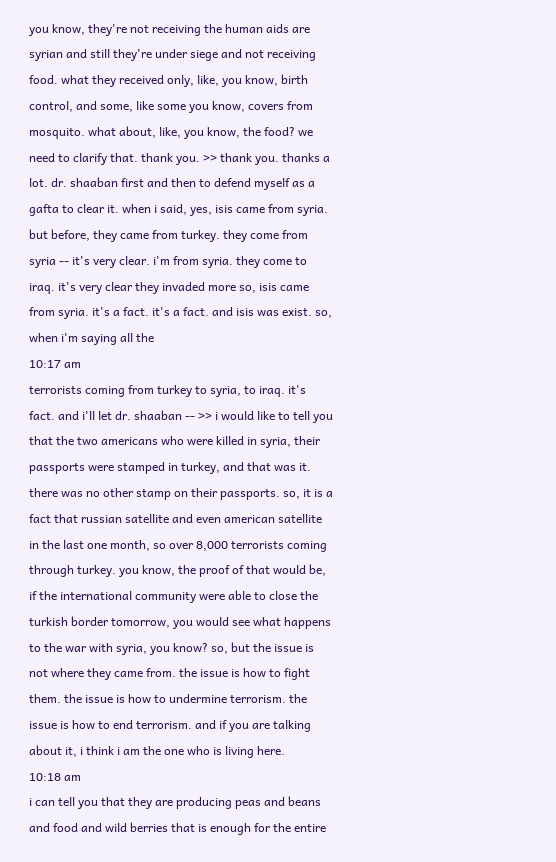you know, they're not receiving the human aids are syrian and still they're under siege and not receiving food. what they received only, like, you know, birth control, and some, like some you know, covers from mosquito. what about, like, you know, the food? we need to clarify that. thank you. >> thank you. thanks a lot. dr. shaaban first and then to defend myself as a gafta to clear it. when i said, yes, isis came from syria. but before, they came from turkey. they come from syria -- it's very clear. i'm from syria. they come to iraq. it's very clear they invaded more so, isis came from syria. it's a fact. it's a fact. and isis was exist. so, when i'm saying all the
10:17 am
terrorists coming from turkey to syria, to iraq. it's fact. and i'll let dr. shaaban -- >> i would like to tell you that the two americans who were killed in syria, their passports were stamped in turkey, and that was it. there was no other stamp on their passports. so, it is a fact that russian satellite and even american satellite in the last one month, so over 8,000 terrorists coming through turkey. you know, the proof of that would be, if the international community were able to close the turkish border tomorrow, you would see what happens to the war with syria, you know? so, but the issue is not where they came from. the issue is how to fight them. the issue is how to undermine terrorism. the issue is how to end terrorism. and if you are talking about it, i think i am the one who is living here.
10:18 am
i can tell you that they are producing peas and beans and food and wild berries that is enough for the entire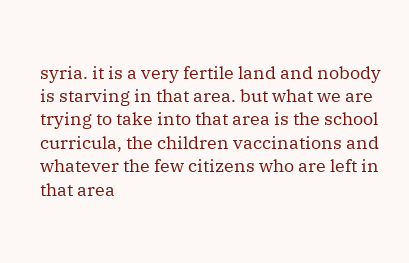syria. it is a very fertile land and nobody is starving in that area. but what we are trying to take into that area is the school curricula, the children vaccinations and whatever the few citizens who are left in that area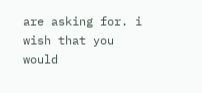are asking for. i wish that you would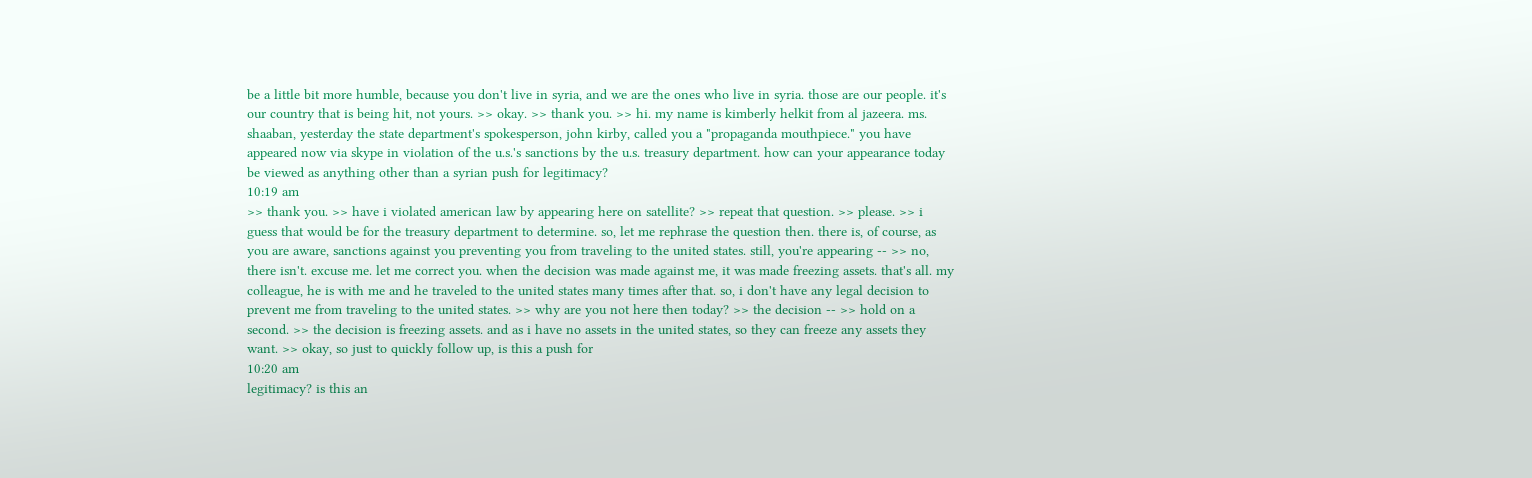be a little bit more humble, because you don't live in syria, and we are the ones who live in syria. those are our people. it's our country that is being hit, not yours. >> okay. >> thank you. >> hi. my name is kimberly helkit from al jazeera. ms. shaaban, yesterday the state department's spokesperson, john kirby, called you a "propaganda mouthpiece." you have appeared now via skype in violation of the u.s.'s sanctions by the u.s. treasury department. how can your appearance today be viewed as anything other than a syrian push for legitimacy?
10:19 am
>> thank you. >> have i violated american law by appearing here on satellite? >> repeat that question. >> please. >> i guess that would be for the treasury department to determine. so, let me rephrase the question then. there is, of course, as you are aware, sanctions against you preventing you from traveling to the united states. still, you're appearing -- >> no, there isn't. excuse me. let me correct you. when the decision was made against me, it was made freezing assets. that's all. my colleague, he is with me and he traveled to the united states many times after that. so, i don't have any legal decision to prevent me from traveling to the united states. >> why are you not here then today? >> the decision -- >> hold on a second. >> the decision is freezing assets. and as i have no assets in the united states, so they can freeze any assets they want. >> okay, so just to quickly follow up, is this a push for
10:20 am
legitimacy? is this an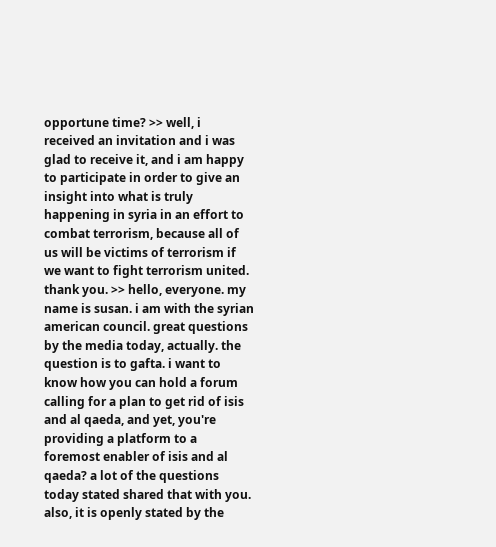opportune time? >> well, i received an invitation and i was glad to receive it, and i am happy to participate in order to give an insight into what is truly happening in syria in an effort to combat terrorism, because all of us will be victims of terrorism if we want to fight terrorism united. thank you. >> hello, everyone. my name is susan. i am with the syrian american council. great questions by the media today, actually. the question is to gafta. i want to know how you can hold a forum calling for a plan to get rid of isis and al qaeda, and yet, you're providing a platform to a foremost enabler of isis and al qaeda? a lot of the questions today stated shared that with you. also, it is openly stated by the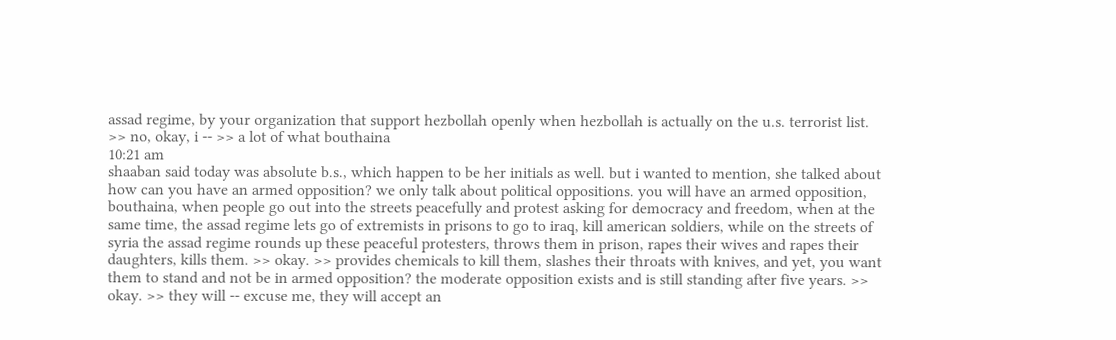assad regime, by your organization that support hezbollah openly when hezbollah is actually on the u.s. terrorist list. >> no, okay, i -- >> a lot of what bouthaina
10:21 am
shaaban said today was absolute b.s., which happen to be her initials as well. but i wanted to mention, she talked about how can you have an armed opposition? we only talk about political oppositions. you will have an armed opposition, bouthaina, when people go out into the streets peacefully and protest asking for democracy and freedom, when at the same time, the assad regime lets go of extremists in prisons to go to iraq, kill american soldiers, while on the streets of syria the assad regime rounds up these peaceful protesters, throws them in prison, rapes their wives and rapes their daughters, kills them. >> okay. >> provides chemicals to kill them, slashes their throats with knives, and yet, you want them to stand and not be in armed opposition? the moderate opposition exists and is still standing after five years. >> okay. >> they will -- excuse me, they will accept an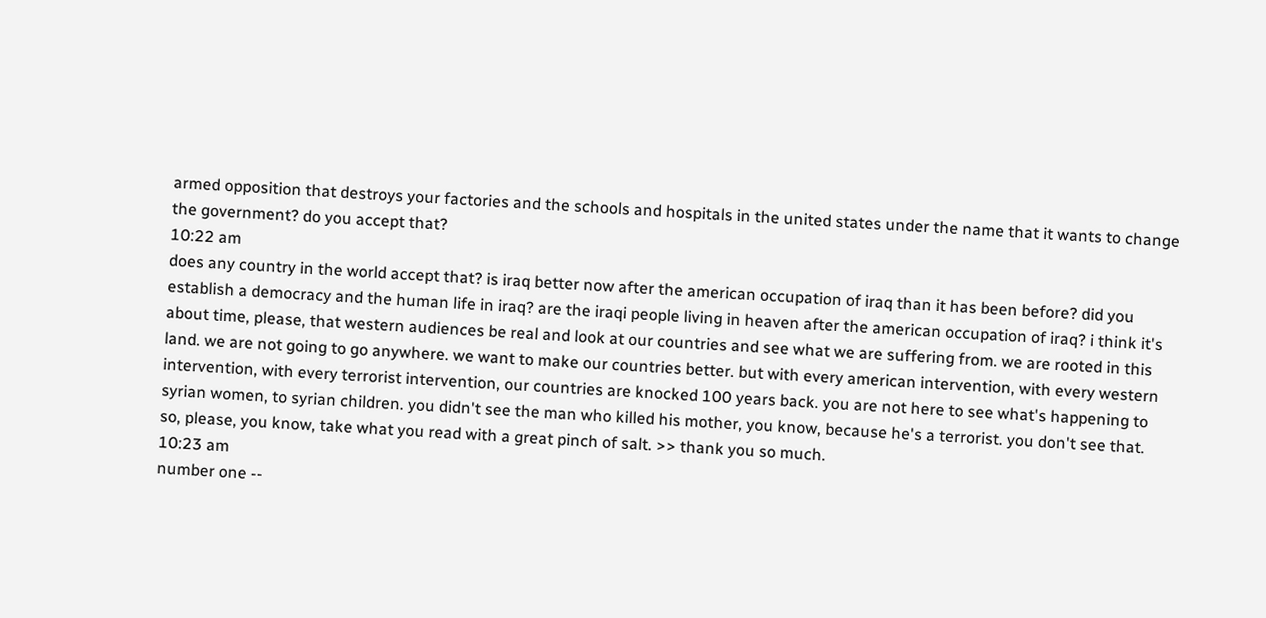armed opposition that destroys your factories and the schools and hospitals in the united states under the name that it wants to change the government? do you accept that?
10:22 am
does any country in the world accept that? is iraq better now after the american occupation of iraq than it has been before? did you establish a democracy and the human life in iraq? are the iraqi people living in heaven after the american occupation of iraq? i think it's about time, please, that western audiences be real and look at our countries and see what we are suffering from. we are rooted in this land. we are not going to go anywhere. we want to make our countries better. but with every american intervention, with every western intervention, with every terrorist intervention, our countries are knocked 100 years back. you are not here to see what's happening to syrian women, to syrian children. you didn't see the man who killed his mother, you know, because he's a terrorist. you don't see that. so, please, you know, take what you read with a great pinch of salt. >> thank you so much.
10:23 am
number one --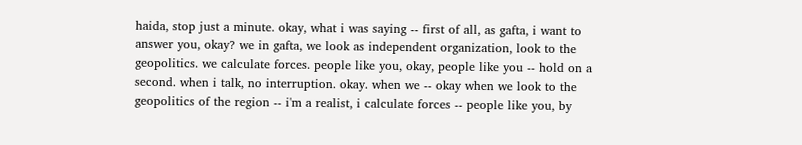haida, stop just a minute. okay, what i was saying -- first of all, as gafta, i want to answer you, okay? we in gafta, we look as independent organization, look to the geopolitics. we calculate forces. people like you, okay, people like you -- hold on a second. when i talk, no interruption. okay. when we -- okay when we look to the geopolitics of the region -- i'm a realist, i calculate forces -- people like you, by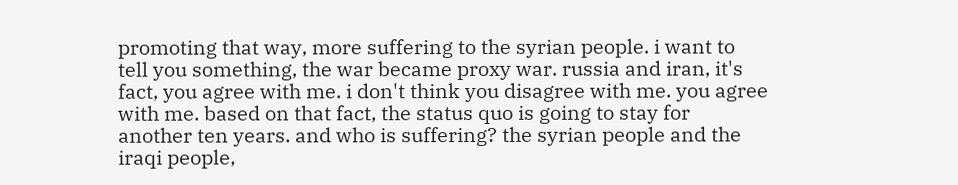promoting that way, more suffering to the syrian people. i want to tell you something, the war became proxy war. russia and iran, it's fact, you agree with me. i don't think you disagree with me. you agree with me. based on that fact, the status quo is going to stay for another ten years. and who is suffering? the syrian people and the iraqi people,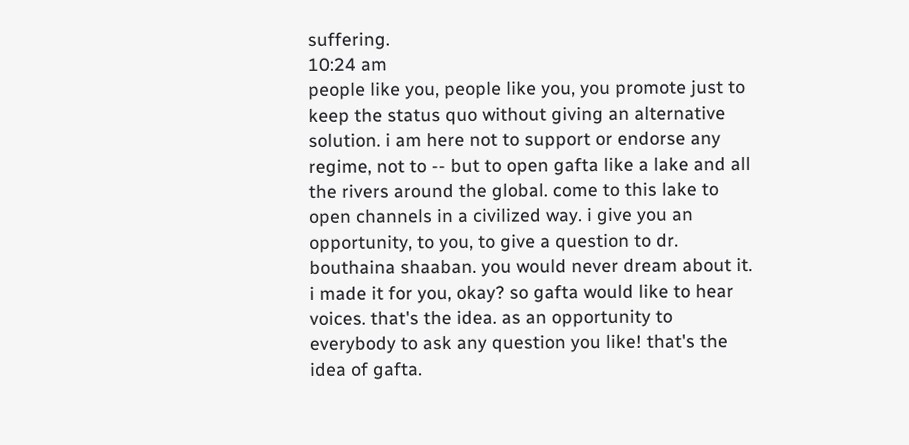suffering.
10:24 am
people like you, people like you, you promote just to keep the status quo without giving an alternative solution. i am here not to support or endorse any regime, not to -- but to open gafta like a lake and all the rivers around the global. come to this lake to open channels in a civilized way. i give you an opportunity, to you, to give a question to dr. bouthaina shaaban. you would never dream about it. i made it for you, okay? so gafta would like to hear voices. that's the idea. as an opportunity to everybody to ask any question you like! that's the idea of gafta.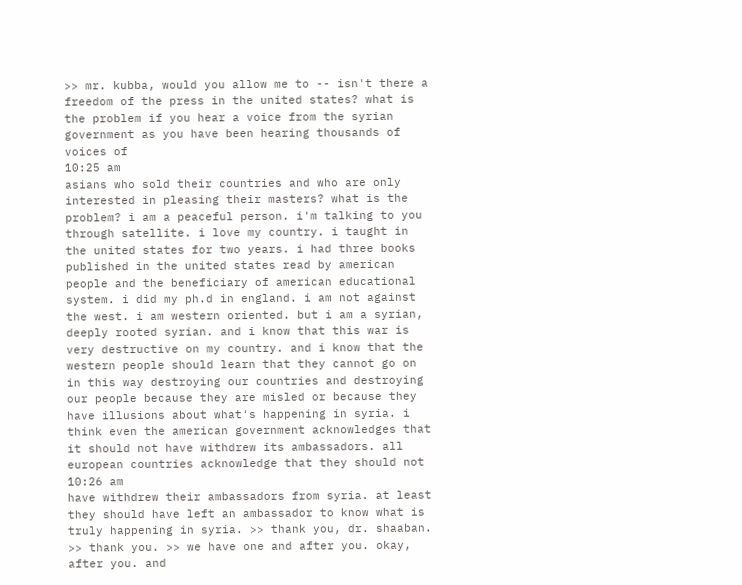>> mr. kubba, would you allow me to -- isn't there a freedom of the press in the united states? what is the problem if you hear a voice from the syrian government as you have been hearing thousands of voices of
10:25 am
asians who sold their countries and who are only interested in pleasing their masters? what is the problem? i am a peaceful person. i'm talking to you through satellite. i love my country. i taught in the united states for two years. i had three books published in the united states read by american people and the beneficiary of american educational system. i did my ph.d in england. i am not against the west. i am western oriented. but i am a syrian, deeply rooted syrian. and i know that this war is very destructive on my country. and i know that the western people should learn that they cannot go on in this way destroying our countries and destroying our people because they are misled or because they have illusions about what's happening in syria. i think even the american government acknowledges that it should not have withdrew its ambassadors. all european countries acknowledge that they should not
10:26 am
have withdrew their ambassadors from syria. at least they should have left an ambassador to know what is truly happening in syria. >> thank you, dr. shaaban. >> thank you. >> we have one and after you. okay, after you. and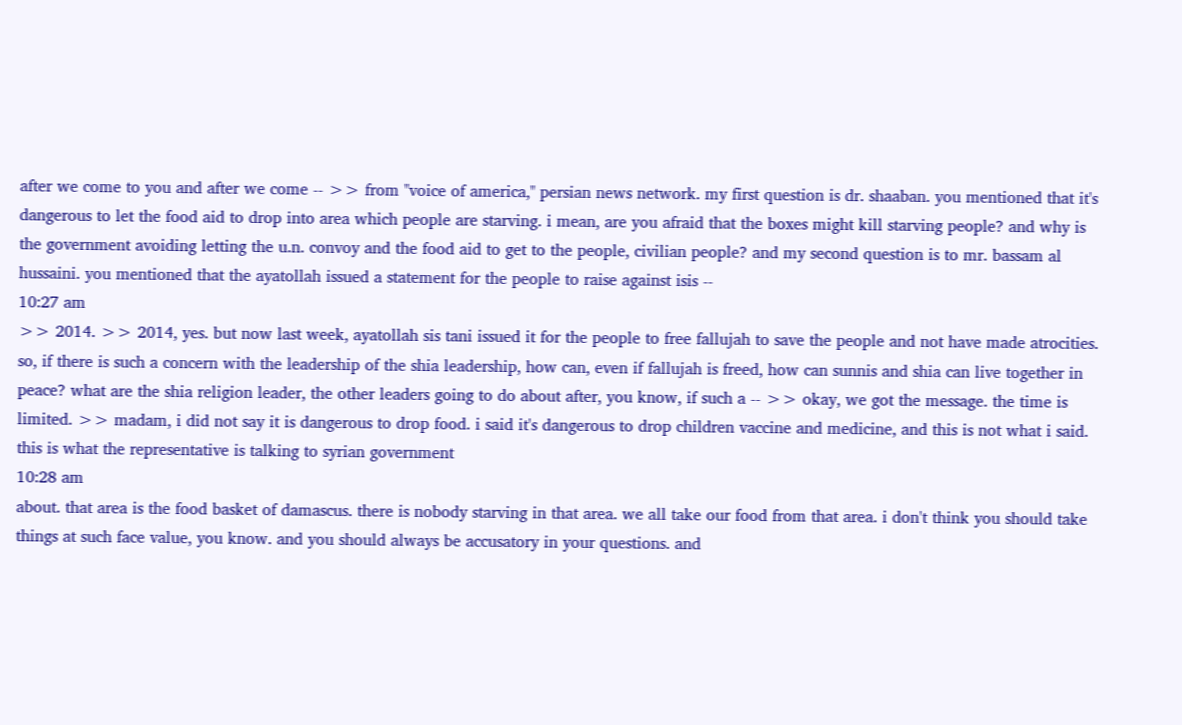after we come to you and after we come -- >> from "voice of america," persian news network. my first question is dr. shaaban. you mentioned that it's dangerous to let the food aid to drop into area which people are starving. i mean, are you afraid that the boxes might kill starving people? and why is the government avoiding letting the u.n. convoy and the food aid to get to the people, civilian people? and my second question is to mr. bassam al hussaini. you mentioned that the ayatollah issued a statement for the people to raise against isis --
10:27 am
>> 2014. >> 2014, yes. but now last week, ayatollah sis tani issued it for the people to free fallujah to save the people and not have made atrocities. so, if there is such a concern with the leadership of the shia leadership, how can, even if fallujah is freed, how can sunnis and shia can live together in peace? what are the shia religion leader, the other leaders going to do about after, you know, if such a -- >> okay, we got the message. the time is limited. >> madam, i did not say it is dangerous to drop food. i said it's dangerous to drop children vaccine and medicine, and this is not what i said. this is what the representative is talking to syrian government
10:28 am
about. that area is the food basket of damascus. there is nobody starving in that area. we all take our food from that area. i don't think you should take things at such face value, you know. and you should always be accusatory in your questions. and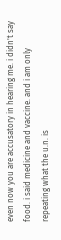even now you are accusatory in hearing me. i didn't say food. i said medicine and vaccine. and i am only repeating what the u.n. is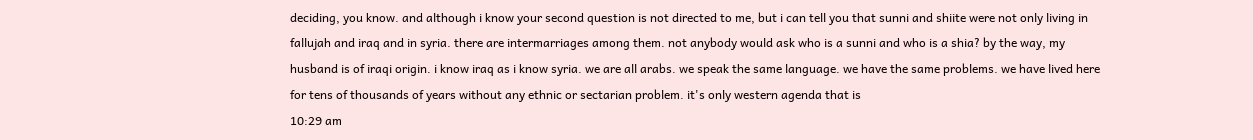deciding, you know. and although i know your second question is not directed to me, but i can tell you that sunni and shiite were not only living in fallujah and iraq and in syria. there are intermarriages among them. not anybody would ask who is a sunni and who is a shia? by the way, my husband is of iraqi origin. i know iraq as i know syria. we are all arabs. we speak the same language. we have the same problems. we have lived here for tens of thousands of years without any ethnic or sectarian problem. it's only western agenda that is
10:29 am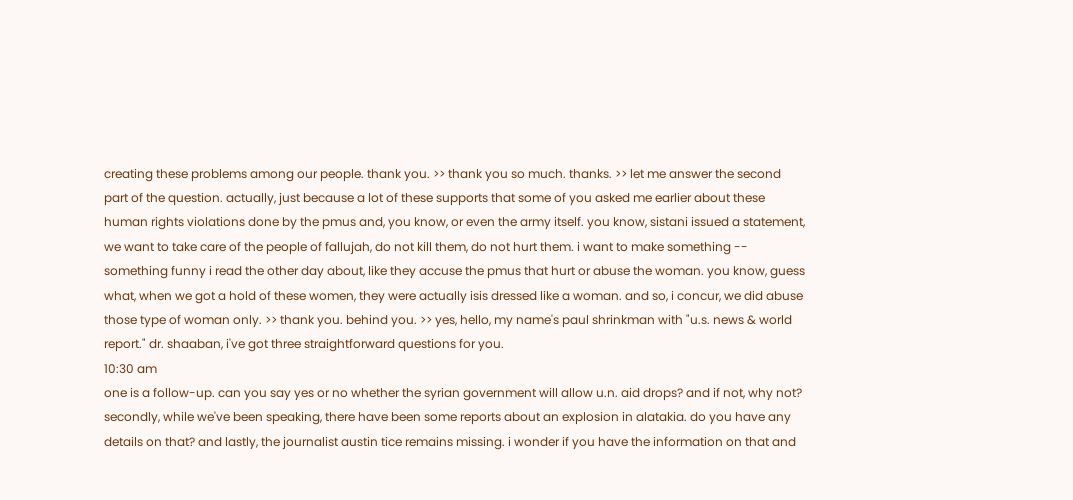creating these problems among our people. thank you. >> thank you so much. thanks. >> let me answer the second part of the question. actually, just because a lot of these supports that some of you asked me earlier about these human rights violations done by the pmus and, you know, or even the army itself. you know, sistani issued a statement, we want to take care of the people of fallujah, do not kill them, do not hurt them. i want to make something -- something funny i read the other day about, like they accuse the pmus that hurt or abuse the woman. you know, guess what, when we got a hold of these women, they were actually isis dressed like a woman. and so, i concur, we did abuse those type of woman only. >> thank you. behind you. >> yes, hello, my name's paul shrinkman with "u.s. news & world report." dr. shaaban, i've got three straightforward questions for you.
10:30 am
one is a follow-up. can you say yes or no whether the syrian government will allow u.n. aid drops? and if not, why not? secondly, while we've been speaking, there have been some reports about an explosion in alatakia. do you have any details on that? and lastly, the journalist austin tice remains missing. i wonder if you have the information on that and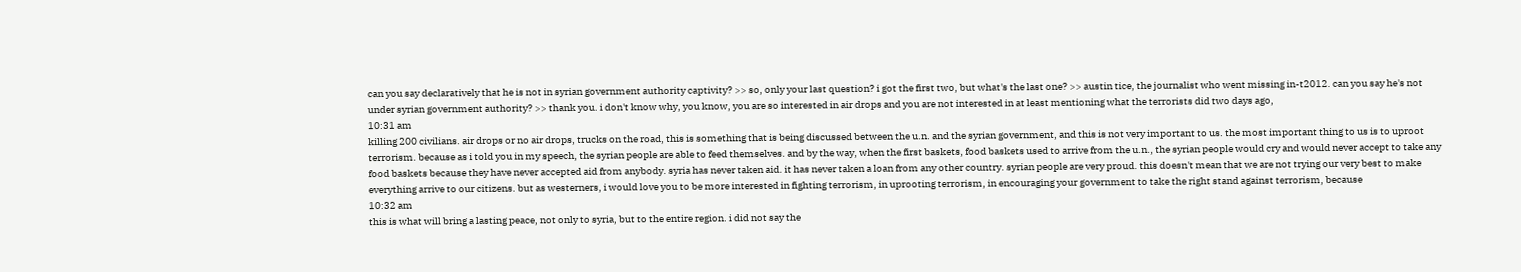can you say declaratively that he is not in syrian government authority captivity? >> so, only your last question? i got the first two, but what's the last one? >> austin tice, the journalist who went missing in-t2012. can you say he's not under syrian government authority? >> thank you. i don't know why, you know, you are so interested in air drops and you are not interested in at least mentioning what the terrorists did two days ago,
10:31 am
killing 200 civilians. air drops or no air drops, trucks on the road, this is something that is being discussed between the u.n. and the syrian government, and this is not very important to us. the most important thing to us is to uproot terrorism. because as i told you in my speech, the syrian people are able to feed themselves. and by the way, when the first baskets, food baskets used to arrive from the u.n., the syrian people would cry and would never accept to take any food baskets because they have never accepted aid from anybody. syria has never taken aid. it has never taken a loan from any other country. syrian people are very proud. this doesn't mean that we are not trying our very best to make everything arrive to our citizens. but as westerners, i would love you to be more interested in fighting terrorism, in uprooting terrorism, in encouraging your government to take the right stand against terrorism, because
10:32 am
this is what will bring a lasting peace, not only to syria, but to the entire region. i did not say the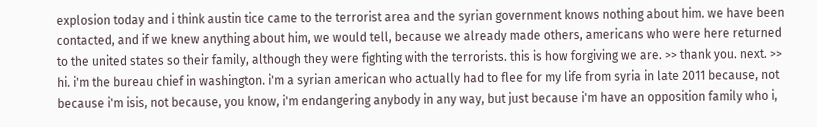explosion today and i think austin tice came to the terrorist area and the syrian government knows nothing about him. we have been contacted, and if we knew anything about him, we would tell, because we already made others, americans who were here returned to the united states so their family, although they were fighting with the terrorists. this is how forgiving we are. >> thank you. next. >> hi. i'm the bureau chief in washington. i'm a syrian american who actually had to flee for my life from syria in late 2011 because, not because i'm isis, not because, you know, i'm endangering anybody in any way, but just because i'm have an opposition family who i,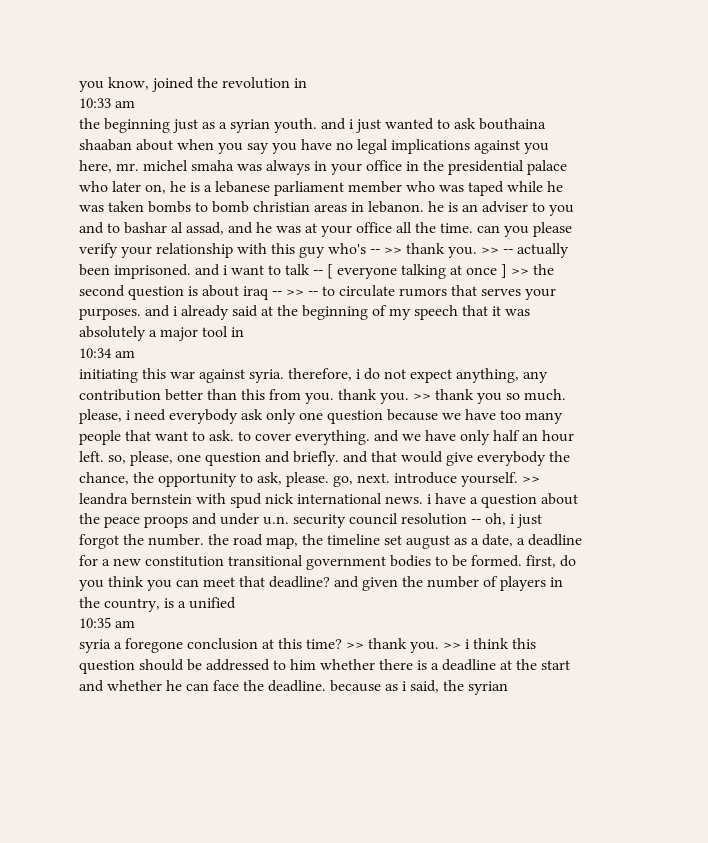you know, joined the revolution in
10:33 am
the beginning just as a syrian youth. and i just wanted to ask bouthaina shaaban about when you say you have no legal implications against you here, mr. michel smaha was always in your office in the presidential palace who later on, he is a lebanese parliament member who was taped while he was taken bombs to bomb christian areas in lebanon. he is an adviser to you and to bashar al assad, and he was at your office all the time. can you please verify your relationship with this guy who's -- >> thank you. >> -- actually been imprisoned. and i want to talk -- [ everyone talking at once ] >> the second question is about iraq -- >> -- to circulate rumors that serves your purposes. and i already said at the beginning of my speech that it was absolutely a major tool in
10:34 am
initiating this war against syria. therefore, i do not expect anything, any contribution better than this from you. thank you. >> thank you so much. please, i need everybody ask only one question because we have too many people that want to ask. to cover everything. and we have only half an hour left. so, please, one question and briefly. and that would give everybody the chance, the opportunity to ask, please. go, next. introduce yourself. >> leandra bernstein with spud nick international news. i have a question about the peace proops and under u.n. security council resolution -- oh, i just forgot the number. the road map, the timeline set august as a date, a deadline for a new constitution transitional government bodies to be formed. first, do you think you can meet that deadline? and given the number of players in the country, is a unified
10:35 am
syria a foregone conclusion at this time? >> thank you. >> i think this question should be addressed to him whether there is a deadline at the start and whether he can face the deadline. because as i said, the syrian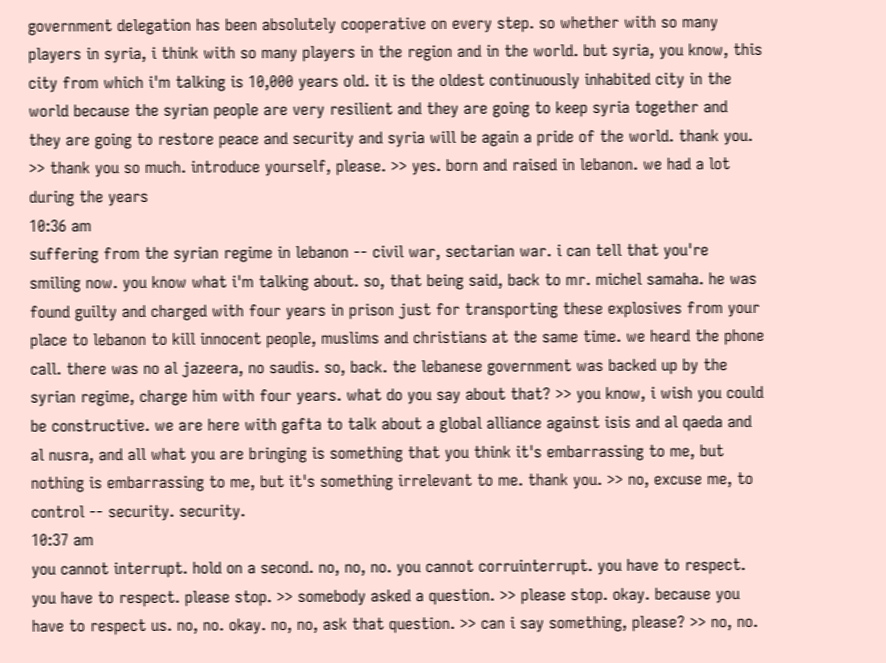government delegation has been absolutely cooperative on every step. so whether with so many players in syria, i think with so many players in the region and in the world. but syria, you know, this city from which i'm talking is 10,000 years old. it is the oldest continuously inhabited city in the world because the syrian people are very resilient and they are going to keep syria together and they are going to restore peace and security and syria will be again a pride of the world. thank you. >> thank you so much. introduce yourself, please. >> yes. born and raised in lebanon. we had a lot during the years
10:36 am
suffering from the syrian regime in lebanon -- civil war, sectarian war. i can tell that you're smiling now. you know what i'm talking about. so, that being said, back to mr. michel samaha. he was found guilty and charged with four years in prison just for transporting these explosives from your place to lebanon to kill innocent people, muslims and christians at the same time. we heard the phone call. there was no al jazeera, no saudis. so, back. the lebanese government was backed up by the syrian regime, charge him with four years. what do you say about that? >> you know, i wish you could be constructive. we are here with gafta to talk about a global alliance against isis and al qaeda and al nusra, and all what you are bringing is something that you think it's embarrassing to me, but nothing is embarrassing to me, but it's something irrelevant to me. thank you. >> no, excuse me, to control -- security. security.
10:37 am
you cannot interrupt. hold on a second. no, no, no. you cannot corruinterrupt. you have to respect. you have to respect. please stop. >> somebody asked a question. >> please stop. okay. because you have to respect us. no, no. okay. no, no, ask that question. >> can i say something, please? >> no, no.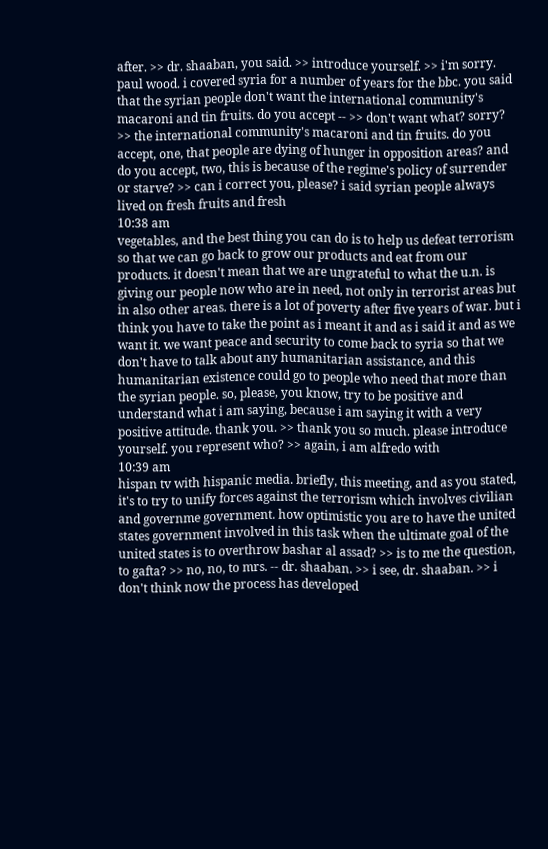after. >> dr. shaaban, you said. >> introduce yourself. >> i'm sorry. paul wood. i covered syria for a number of years for the bbc. you said that the syrian people don't want the international community's macaroni and tin fruits. do you accept -- >> don't want what? sorry? >> the international community's macaroni and tin fruits. do you accept, one, that people are dying of hunger in opposition areas? and do you accept, two, this is because of the regime's policy of surrender or starve? >> can i correct you, please? i said syrian people always lived on fresh fruits and fresh
10:38 am
vegetables, and the best thing you can do is to help us defeat terrorism so that we can go back to grow our products and eat from our products. it doesn't mean that we are ungrateful to what the u.n. is giving our people now who are in need, not only in terrorist areas but in also other areas. there is a lot of poverty after five years of war. but i think you have to take the point as i meant it and as i said it and as we want it. we want peace and security to come back to syria so that we don't have to talk about any humanitarian assistance, and this humanitarian existence could go to people who need that more than the syrian people. so, please, you know, try to be positive and understand what i am saying, because i am saying it with a very positive attitude. thank you. >> thank you so much. please introduce yourself. you represent who? >> again, i am alfredo with
10:39 am
hispan tv with hispanic media. briefly, this meeting, and as you stated, it's to try to unify forces against the terrorism which involves civilian and governme government. how optimistic you are to have the united states government involved in this task when the ultimate goal of the united states is to overthrow bashar al assad? >> is to me the question, to gafta? >> no, no, to mrs. -- dr. shaaban. >> i see, dr. shaaban. >> i don't think now the process has developed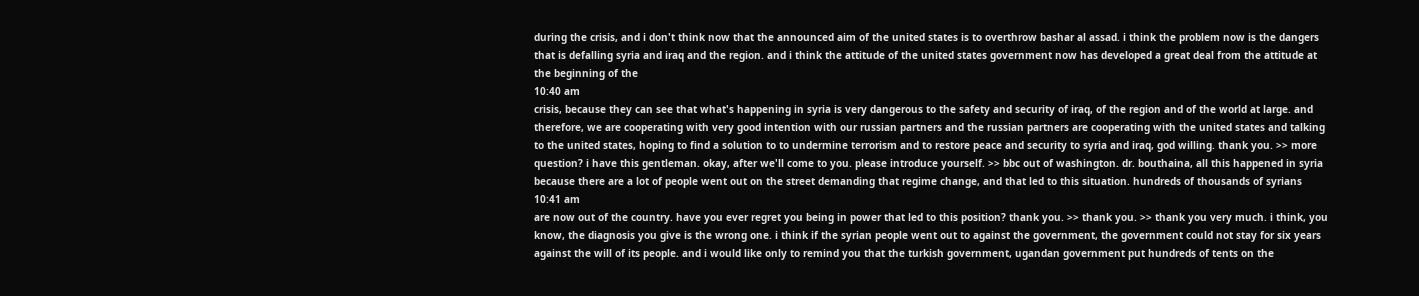during the crisis, and i don't think now that the announced aim of the united states is to overthrow bashar al assad. i think the problem now is the dangers that is defalling syria and iraq and the region. and i think the attitude of the united states government now has developed a great deal from the attitude at the beginning of the
10:40 am
crisis, because they can see that what's happening in syria is very dangerous to the safety and security of iraq, of the region and of the world at large. and therefore, we are cooperating with very good intention with our russian partners and the russian partners are cooperating with the united states and talking to the united states, hoping to find a solution to to undermine terrorism and to restore peace and security to syria and iraq, god willing. thank you. >> more question? i have this gentleman. okay, after we'll come to you. please introduce yourself. >> bbc out of washington. dr. bouthaina, all this happened in syria because there are a lot of people went out on the street demanding that regime change, and that led to this situation. hundreds of thousands of syrians
10:41 am
are now out of the country. have you ever regret you being in power that led to this position? thank you. >> thank you. >> thank you very much. i think, you know, the diagnosis you give is the wrong one. i think if the syrian people went out to against the government, the government could not stay for six years against the will of its people. and i would like only to remind you that the turkish government, ugandan government put hundreds of tents on the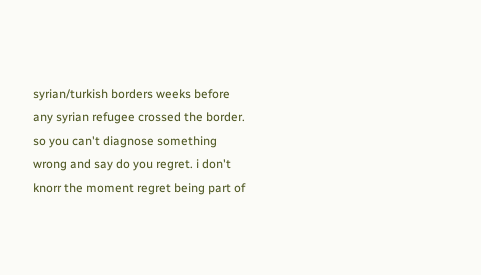syrian/turkish borders weeks before any syrian refugee crossed the border. so you can't diagnose something wrong and say do you regret. i don't knorr the moment regret being part of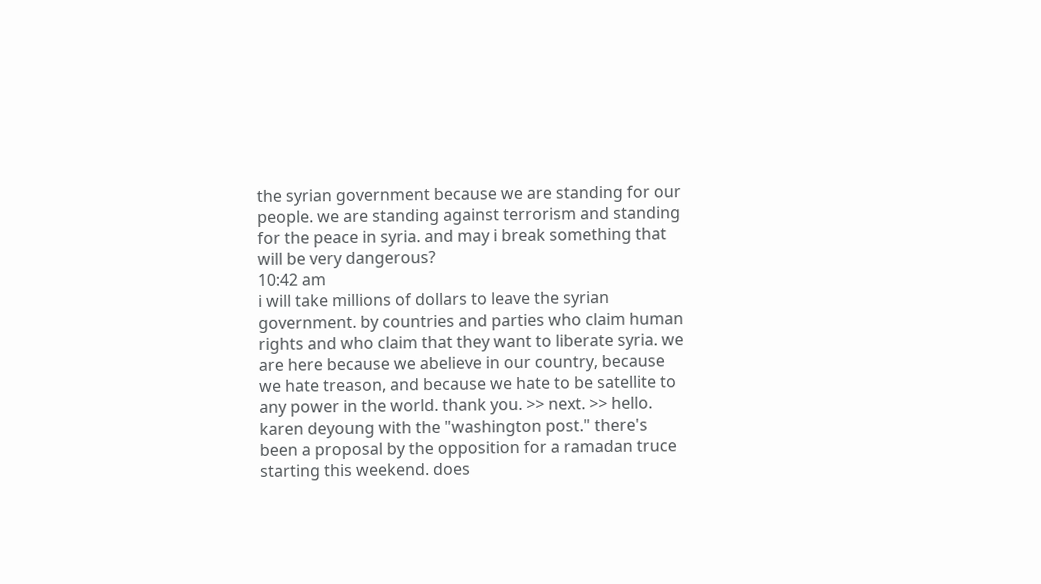the syrian government because we are standing for our people. we are standing against terrorism and standing for the peace in syria. and may i break something that will be very dangerous?
10:42 am
i will take millions of dollars to leave the syrian government. by countries and parties who claim human rights and who claim that they want to liberate syria. we are here because we abelieve in our country, because we hate treason, and because we hate to be satellite to any power in the world. thank you. >> next. >> hello. karen deyoung with the "washington post." there's been a proposal by the opposition for a ramadan truce starting this weekend. does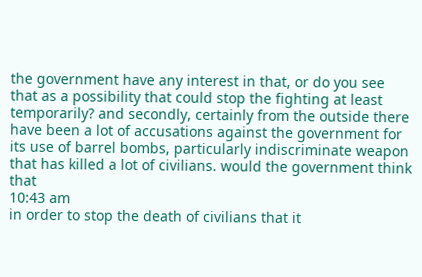the government have any interest in that, or do you see that as a possibility that could stop the fighting at least temporarily? and secondly, certainly from the outside there have been a lot of accusations against the government for its use of barrel bombs, particularly indiscriminate weapon that has killed a lot of civilians. would the government think that
10:43 am
in order to stop the death of civilians that it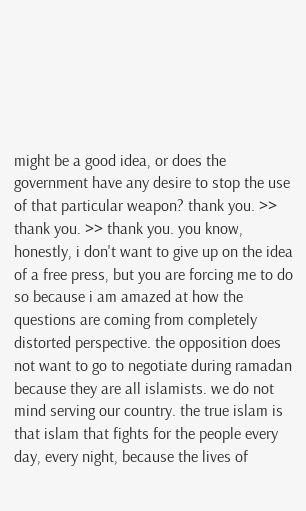might be a good idea, or does the government have any desire to stop the use of that particular weapon? thank you. >> thank you. >> thank you. you know, honestly, i don't want to give up on the idea of a free press, but you are forcing me to do so because i am amazed at how the questions are coming from completely distorted perspective. the opposition does not want to go to negotiate during ramadan because they are all islamists. we do not mind serving our country. the true islam is that islam that fights for the people every day, every night, because the lives of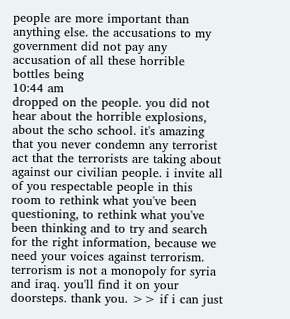people are more important than anything else. the accusations to my government did not pay any accusation of all these horrible bottles being
10:44 am
dropped on the people. you did not hear about the horrible explosions, about the scho school. it's amazing that you never condemn any terrorist act that the terrorists are taking about against our civilian people. i invite all of you respectable people in this room to rethink what you've been questioning, to rethink what you've been thinking and to try and search for the right information, because we need your voices against terrorism. terrorism is not a monopoly for syria and iraq. you'll find it on your doorsteps. thank you. >> if i can just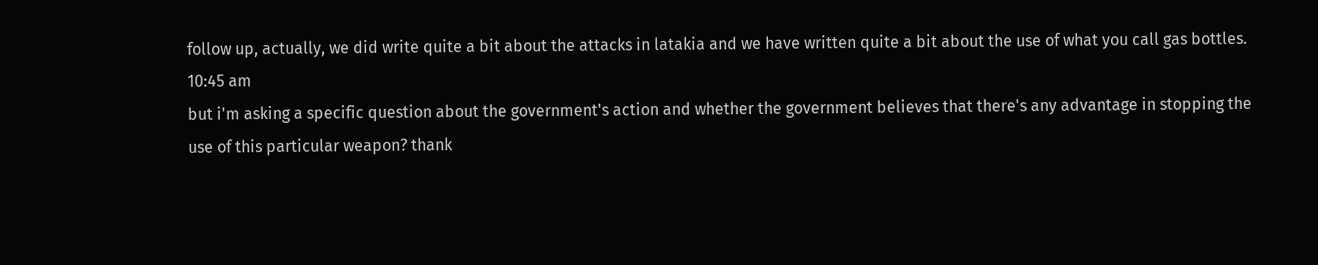follow up, actually, we did write quite a bit about the attacks in latakia and we have written quite a bit about the use of what you call gas bottles.
10:45 am
but i'm asking a specific question about the government's action and whether the government believes that there's any advantage in stopping the use of this particular weapon? thank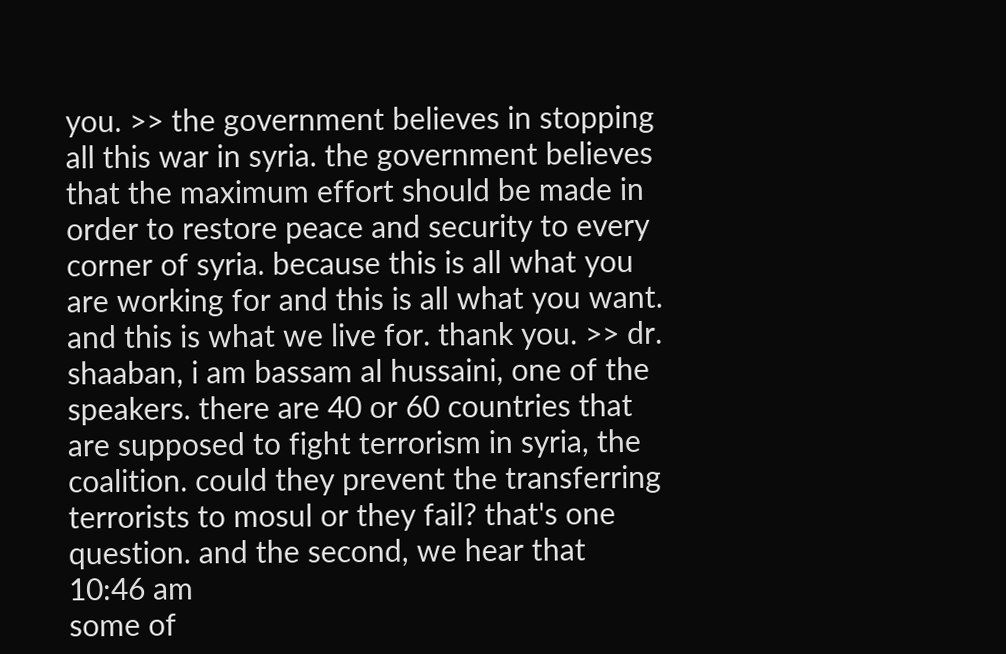you. >> the government believes in stopping all this war in syria. the government believes that the maximum effort should be made in order to restore peace and security to every corner of syria. because this is all what you are working for and this is all what you want. and this is what we live for. thank you. >> dr. shaaban, i am bassam al hussaini, one of the speakers. there are 40 or 60 countries that are supposed to fight terrorism in syria, the coalition. could they prevent the transferring terrorists to mosul or they fail? that's one question. and the second, we hear that
10:46 am
some of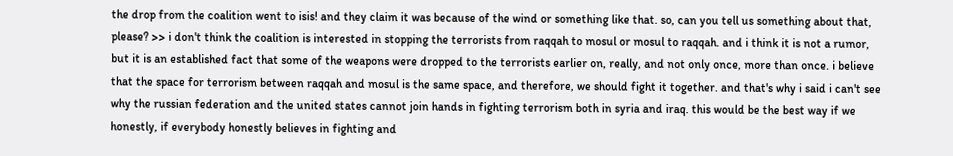the drop from the coalition went to isis! and they claim it was because of the wind or something like that. so, can you tell us something about that, please? >> i don't think the coalition is interested in stopping the terrorists from raqqah to mosul or mosul to raqqah. and i think it is not a rumor, but it is an established fact that some of the weapons were dropped to the terrorists earlier on, really, and not only once, more than once. i believe that the space for terrorism between raqqah and mosul is the same space, and therefore, we should fight it together. and that's why i said i can't see why the russian federation and the united states cannot join hands in fighting terrorism both in syria and iraq. this would be the best way if we honestly, if everybody honestly believes in fighting and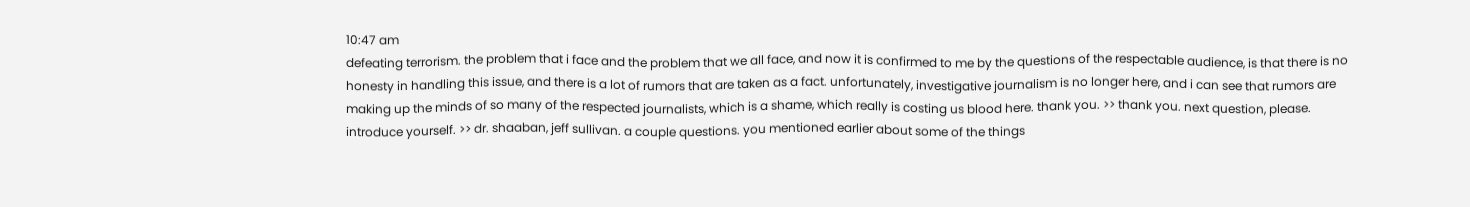10:47 am
defeating terrorism. the problem that i face and the problem that we all face, and now it is confirmed to me by the questions of the respectable audience, is that there is no honesty in handling this issue, and there is a lot of rumors that are taken as a fact. unfortunately, investigative journalism is no longer here, and i can see that rumors are making up the minds of so many of the respected journalists, which is a shame, which really is costing us blood here. thank you. >> thank you. next question, please. introduce yourself. >> dr. shaaban, jeff sullivan. a couple questions. you mentioned earlier about some of the things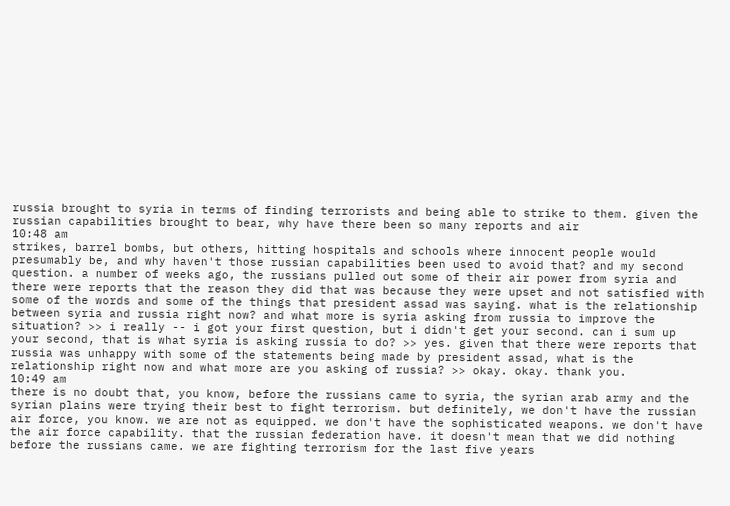russia brought to syria in terms of finding terrorists and being able to strike to them. given the russian capabilities brought to bear, why have there been so many reports and air
10:48 am
strikes, barrel bombs, but others, hitting hospitals and schools where innocent people would presumably be, and why haven't those russian capabilities been used to avoid that? and my second question. a number of weeks ago, the russians pulled out some of their air power from syria and there were reports that the reason they did that was because they were upset and not satisfied with some of the words and some of the things that president assad was saying. what is the relationship between syria and russia right now? and what more is syria asking from russia to improve the situation? >> i really -- i got your first question, but i didn't get your second. can i sum up your second, that is what syria is asking russia to do? >> yes. given that there were reports that russia was unhappy with some of the statements being made by president assad, what is the relationship right now and what more are you asking of russia? >> okay. okay. thank you.
10:49 am
there is no doubt that, you know, before the russians came to syria, the syrian arab army and the syrian plains were trying their best to fight terrorism. but definitely, we don't have the russian air force, you know. we are not as equipped. we don't have the sophisticated weapons. we don't have the air force capability. that the russian federation have. it doesn't mean that we did nothing before the russians came. we are fighting terrorism for the last five years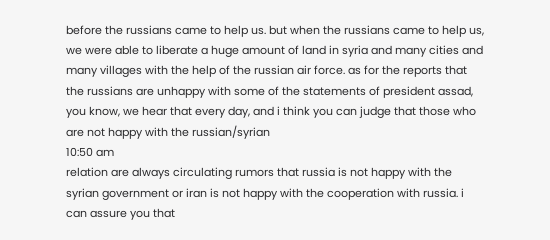before the russians came to help us. but when the russians came to help us, we were able to liberate a huge amount of land in syria and many cities and many villages with the help of the russian air force. as for the reports that the russians are unhappy with some of the statements of president assad, you know, we hear that every day, and i think you can judge that those who are not happy with the russian/syrian
10:50 am
relation are always circulating rumors that russia is not happy with the syrian government or iran is not happy with the cooperation with russia. i can assure you that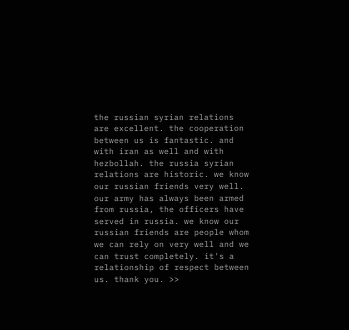the russian syrian relations are excellent. the cooperation between us is fantastic. and with iran as well and with hezbollah. the russia syrian relations are historic. we know our russian friends very well. our army has always been armed from russia, the officers have served in russia. we know our russian friends are people whom we can rely on very well and we can trust completely. it's a relationship of respect between us. thank you. >>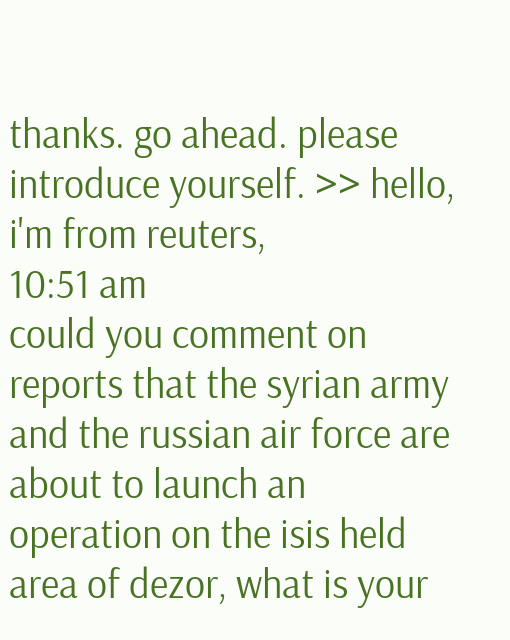thanks. go ahead. please introduce yourself. >> hello, i'm from reuters,
10:51 am
could you comment on reports that the syrian army and the russian air force are about to launch an operation on the isis held area of dezor, what is your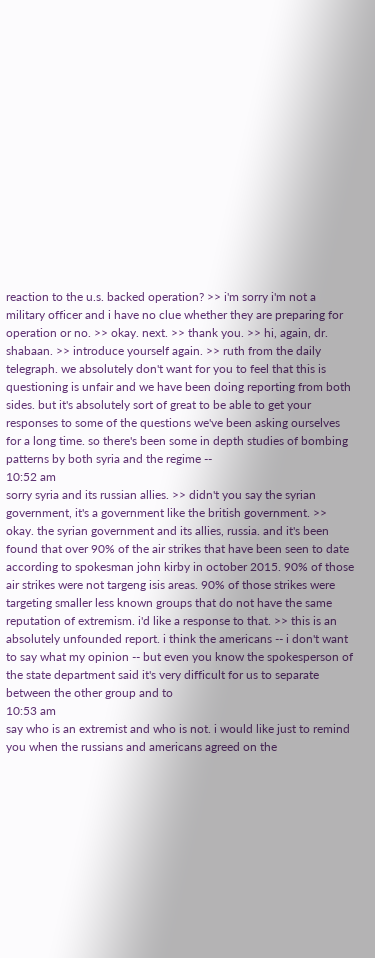reaction to the u.s. backed operation? >> i'm sorry i'm not a military officer and i have no clue whether they are preparing for operation or no. >> okay. next. >> thank you. >> hi, again, dr. shabaan. >> introduce yourself again. >> ruth from the daily telegraph. we absolutely don't want for you to feel that this is questioning is unfair and we have been doing reporting from both sides. but it's absolutely sort of great to be able to get your responses to some of the questions we've been asking ourselves for a long time. so there's been some in depth studies of bombing patterns by both syria and the regime --
10:52 am
sorry syria and its russian allies. >> didn't you say the syrian government, it's a government like the british government. >> okay. the syrian government and its allies, russia. and it's been found that over 90% of the air strikes that have been seen to date according to spokesman john kirby in october 2015. 90% of those air strikes were not targeng isis areas. 90% of those strikes were targeting smaller less known groups that do not have the same reputation of extremism. i'd like a response to that. >> this is an absolutely unfounded report. i think the americans -- i don't want to say what my opinion -- but even you know the spokesperson of the state department said it's very difficult for us to separate between the other group and to
10:53 am
say who is an extremist and who is not. i would like just to remind you when the russians and americans agreed on the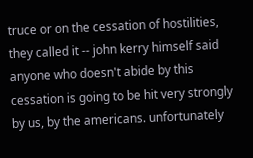truce or on the cessation of hostilities, they called it -- john kerry himself said anyone who doesn't abide by this cessation is going to be hit very strongly by us, by the americans. unfortunately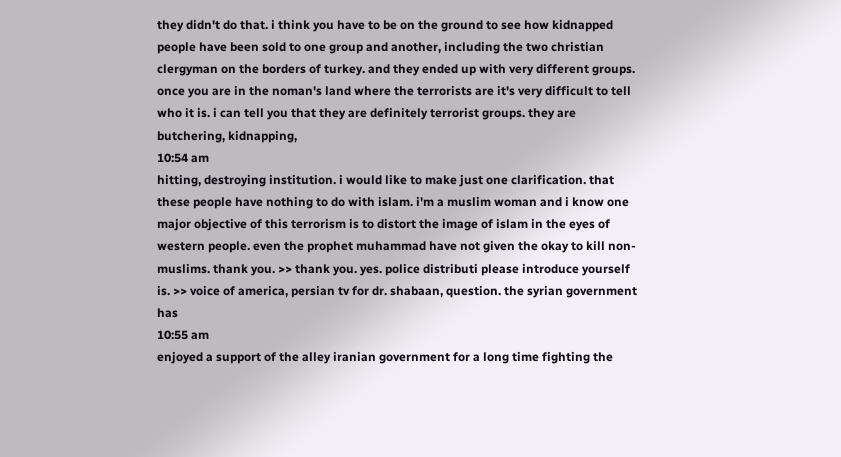they didn't do that. i think you have to be on the ground to see how kidnapped people have been sold to one group and another, including the two christian clergyman on the borders of turkey. and they ended up with very different groups. once you are in the noman's land where the terrorists are it's very difficult to tell who it is. i can tell you that they are definitely terrorist groups. they are butchering, kidnapping,
10:54 am
hitting, destroying institution. i would like to make just one clarification. that these people have nothing to do with islam. i'm a muslim woman and i know one major objective of this terrorism is to distort the image of islam in the eyes of western people. even the prophet muhammad have not given the okay to kill non-muslims. thank you. >> thank you. yes. police distributi please introduce yourself is. >> voice of america, persian tv for dr. shabaan, question. the syrian government has
10:55 am
enjoyed a support of the alley iranian government for a long time fighting the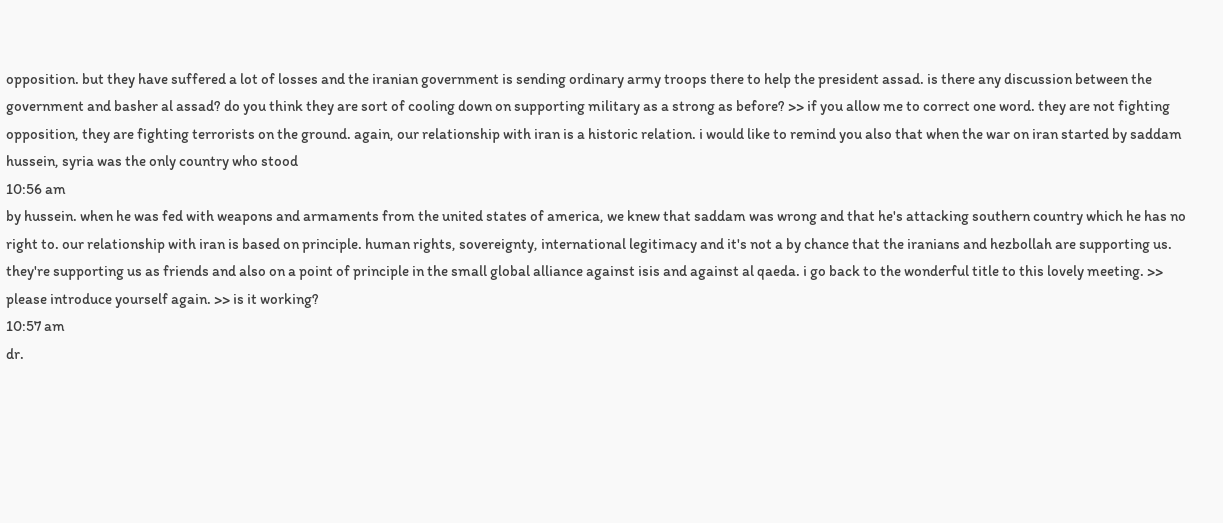opposition. but they have suffered a lot of losses and the iranian government is sending ordinary army troops there to help the president assad. is there any discussion between the government and basher al assad? do you think they are sort of cooling down on supporting military as a strong as before? >> if you allow me to correct one word. they are not fighting opposition, they are fighting terrorists on the ground. again, our relationship with iran is a historic relation. i would like to remind you also that when the war on iran started by saddam hussein, syria was the only country who stood
10:56 am
by hussein. when he was fed with weapons and armaments from the united states of america, we knew that saddam was wrong and that he's attacking southern country which he has no right to. our relationship with iran is based on principle. human rights, sovereignty, international legitimacy and it's not a by chance that the iranians and hezbollah are supporting us. they're supporting us as friends and also on a point of principle in the small global alliance against isis and against al qaeda. i go back to the wonderful title to this lovely meeting. >> please introduce yourself again. >> is it working?
10:57 am
dr.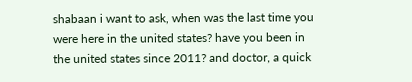shabaan i want to ask, when was the last time you were here in the united states? have you been in the united states since 2011? and doctor, a quick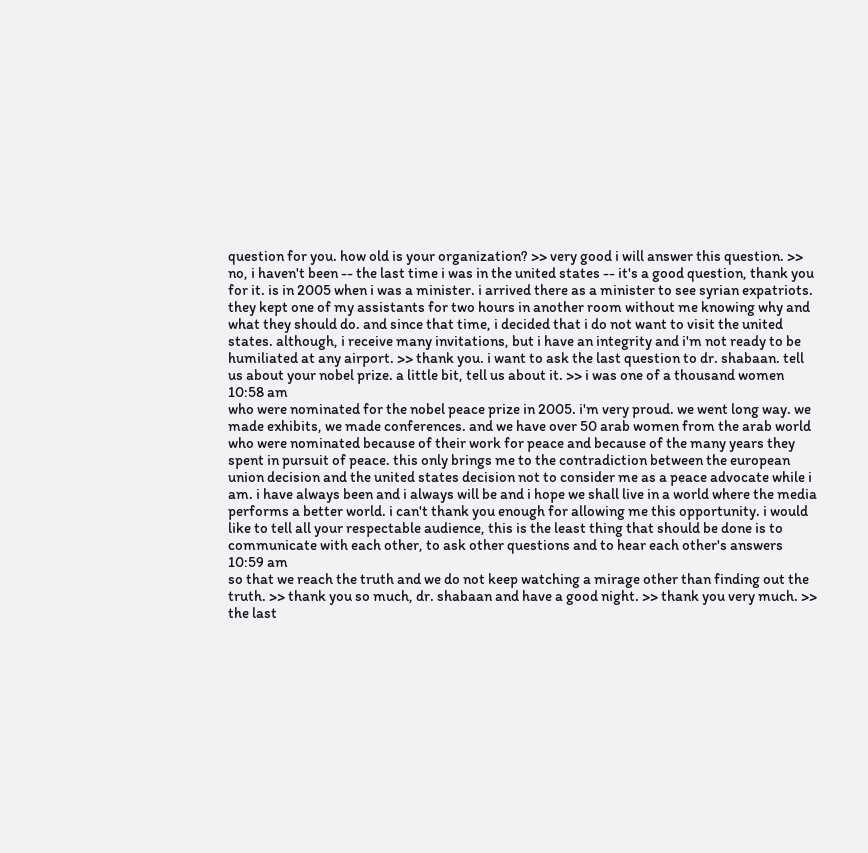question for you. how old is your organization? >> very good i will answer this question. >> no, i haven't been -- the last time i was in the united states -- it's a good question, thank you for it. is in 2005 when i was a minister. i arrived there as a minister to see syrian expatriots. they kept one of my assistants for two hours in another room without me knowing why and what they should do. and since that time, i decided that i do not want to visit the united states. although, i receive many invitations, but i have an integrity and i'm not ready to be humiliated at any airport. >> thank you. i want to ask the last question to dr. shabaan. tell us about your nobel prize. a little bit, tell us about it. >> i was one of a thousand women
10:58 am
who were nominated for the nobel peace prize in 2005. i'm very proud. we went long way. we made exhibits, we made conferences. and we have over 50 arab women from the arab world who were nominated because of their work for peace and because of the many years they spent in pursuit of peace. this only brings me to the contradiction between the european union decision and the united states decision not to consider me as a peace advocate while i am. i have always been and i always will be and i hope we shall live in a world where the media performs a better world. i can't thank you enough for allowing me this opportunity. i would like to tell all your respectable audience, this is the least thing that should be done is to communicate with each other, to ask other questions and to hear each other's answers
10:59 am
so that we reach the truth and we do not keep watching a mirage other than finding out the truth. >> thank you so much, dr. shabaan and have a good night. >> thank you very much. >> the last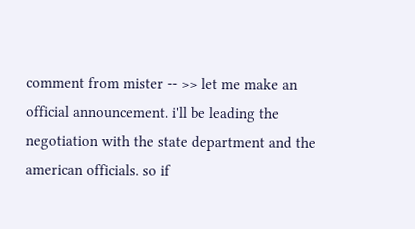comment from mister -- >> let me make an official announcement. i'll be leading the negotiation with the state department and the american officials. so if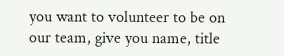you want to volunteer to be on our team, give you name, title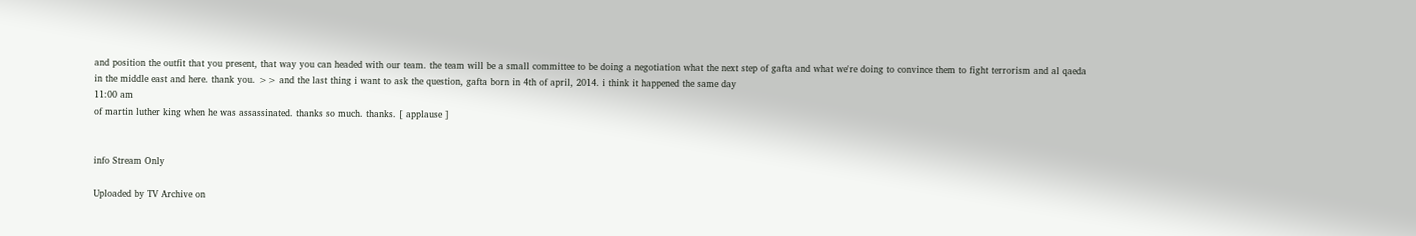and position the outfit that you present, that way you can headed with our team. the team will be a small committee to be doing a negotiation what the next step of gafta and what we're doing to convince them to fight terrorism and al qaeda in the middle east and here. thank you. >> and the last thing i want to ask the question, gafta born in 4th of april, 2014. i think it happened the same day
11:00 am
of martin luther king when he was assassinated. thanks so much. thanks. [ applause ]


info Stream Only

Uploaded by TV Archive on